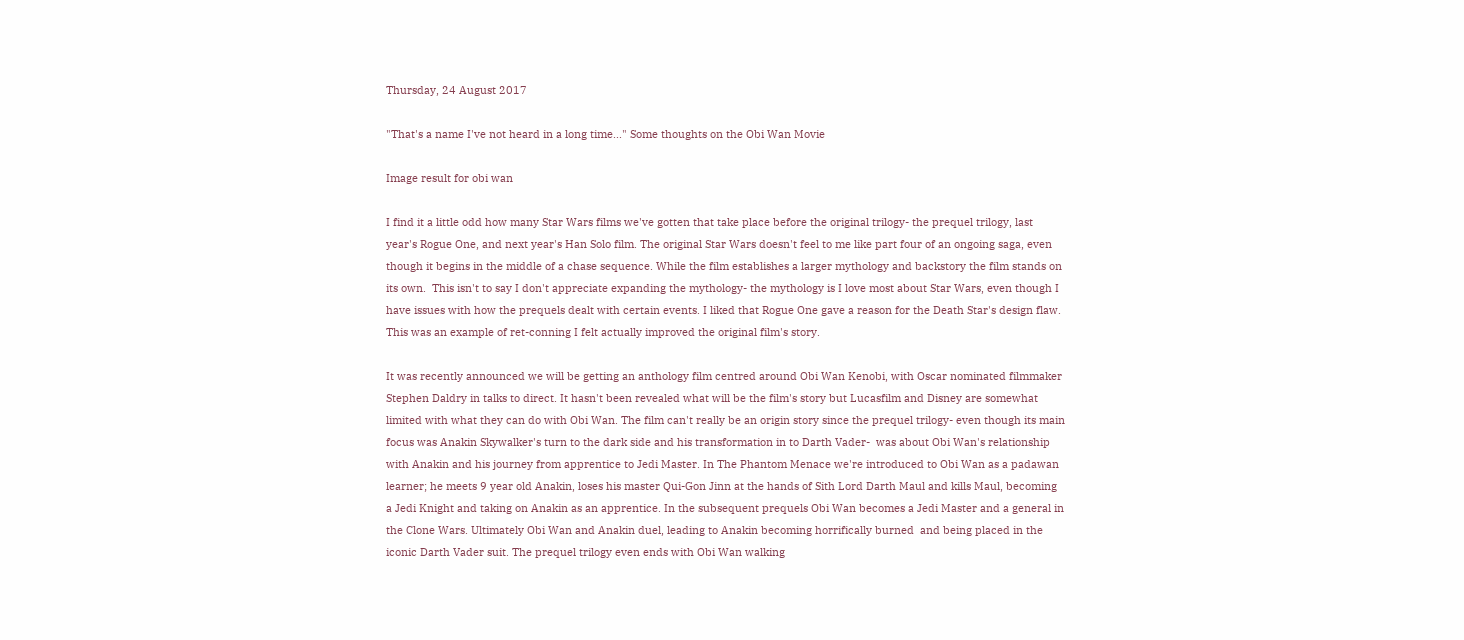Thursday, 24 August 2017

"That's a name I've not heard in a long time..." Some thoughts on the Obi Wan Movie

Image result for obi wan

I find it a little odd how many Star Wars films we've gotten that take place before the original trilogy- the prequel trilogy, last year's Rogue One, and next year's Han Solo film. The original Star Wars doesn't feel to me like part four of an ongoing saga, even though it begins in the middle of a chase sequence. While the film establishes a larger mythology and backstory the film stands on its own.  This isn't to say I don't appreciate expanding the mythology- the mythology is I love most about Star Wars, even though I have issues with how the prequels dealt with certain events. I liked that Rogue One gave a reason for the Death Star's design flaw. This was an example of ret-conning I felt actually improved the original film's story.

It was recently announced we will be getting an anthology film centred around Obi Wan Kenobi, with Oscar nominated filmmaker Stephen Daldry in talks to direct. It hasn't been revealed what will be the film's story but Lucasfilm and Disney are somewhat limited with what they can do with Obi Wan. The film can't really be an origin story since the prequel trilogy- even though its main focus was Anakin Skywalker's turn to the dark side and his transformation in to Darth Vader-  was about Obi Wan's relationship with Anakin and his journey from apprentice to Jedi Master. In The Phantom Menace we're introduced to Obi Wan as a padawan learner; he meets 9 year old Anakin, loses his master Qui-Gon Jinn at the hands of Sith Lord Darth Maul and kills Maul, becoming a Jedi Knight and taking on Anakin as an apprentice. In the subsequent prequels Obi Wan becomes a Jedi Master and a general in the Clone Wars. Ultimately Obi Wan and Anakin duel, leading to Anakin becoming horrifically burned  and being placed in the iconic Darth Vader suit. The prequel trilogy even ends with Obi Wan walking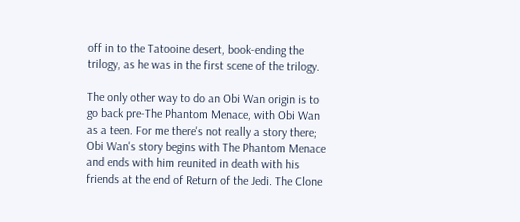off in to the Tatooine desert, book-ending the trilogy, as he was in the first scene of the trilogy.

The only other way to do an Obi Wan origin is to go back pre-The Phantom Menace, with Obi Wan as a teen. For me there's not really a story there; Obi Wan's story begins with The Phantom Menace and ends with him reunited in death with his friends at the end of Return of the Jedi. The Clone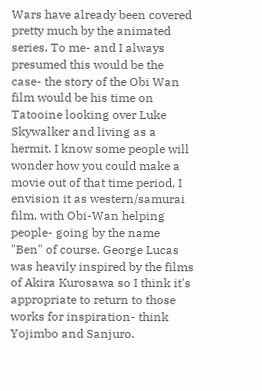Wars have already been covered pretty much by the animated series. To me- and I always presumed this would be the case- the story of the Obi Wan film would be his time on Tatooine looking over Luke Skywalker and living as a hermit. I know some people will wonder how you could make a movie out of that time period. I envision it as western/samurai film, with Obi-Wan helping people- going by the name "Ben" of course. George Lucas was heavily inspired by the films of Akira Kurosawa so I think it's appropriate to return to those works for inspiration- think Yojimbo and Sanjuro.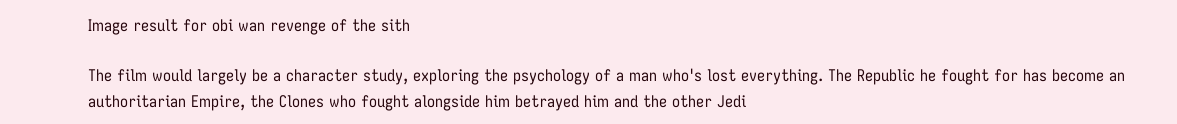Image result for obi wan revenge of the sith

The film would largely be a character study, exploring the psychology of a man who's lost everything. The Republic he fought for has become an authoritarian Empire, the Clones who fought alongside him betrayed him and the other Jedi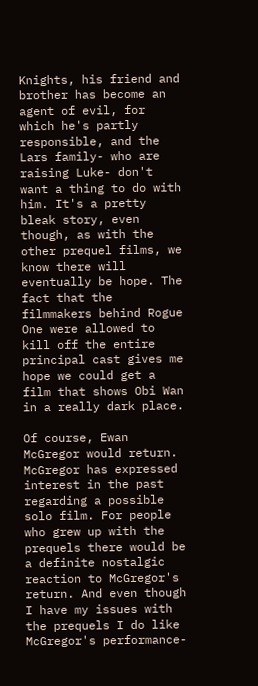Knights, his friend and brother has become an agent of evil, for which he's partly responsible, and the Lars family- who are raising Luke- don't want a thing to do with him. It's a pretty bleak story, even though, as with the other prequel films, we know there will eventually be hope. The fact that the filmmakers behind Rogue One were allowed to kill off the entire principal cast gives me hope we could get a film that shows Obi Wan in a really dark place.

Of course, Ewan McGregor would return. McGregor has expressed interest in the past regarding a possible solo film. For people who grew up with the prequels there would be a definite nostalgic reaction to McGregor's return. And even though I have my issues with the prequels I do like McGregor's performance-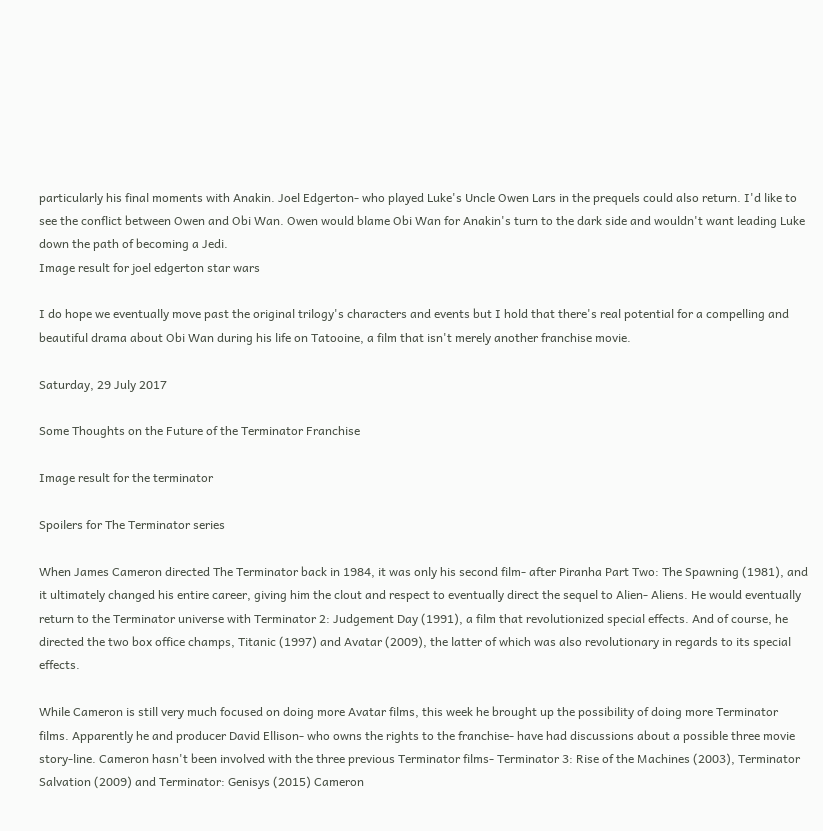particularly his final moments with Anakin. Joel Edgerton- who played Luke's Uncle Owen Lars in the prequels could also return. I'd like to see the conflict between Owen and Obi Wan. Owen would blame Obi Wan for Anakin's turn to the dark side and wouldn't want leading Luke down the path of becoming a Jedi.
Image result for joel edgerton star wars

I do hope we eventually move past the original trilogy's characters and events but I hold that there's real potential for a compelling and beautiful drama about Obi Wan during his life on Tatooine, a film that isn't merely another franchise movie.

Saturday, 29 July 2017

Some Thoughts on the Future of the Terminator Franchise

Image result for the terminator

Spoilers for The Terminator series

When James Cameron directed The Terminator back in 1984, it was only his second film- after Piranha Part Two: The Spawning (1981), and it ultimately changed his entire career, giving him the clout and respect to eventually direct the sequel to Alien- Aliens. He would eventually return to the Terminator universe with Terminator 2: Judgement Day (1991), a film that revolutionized special effects. And of course, he directed the two box office champs, Titanic (1997) and Avatar (2009), the latter of which was also revolutionary in regards to its special effects.

While Cameron is still very much focused on doing more Avatar films, this week he brought up the possibility of doing more Terminator films. Apparently he and producer David Ellison- who owns the rights to the franchise- have had discussions about a possible three movie story-line. Cameron hasn't been involved with the three previous Terminator films- Terminator 3: Rise of the Machines (2003), Terminator Salvation (2009) and Terminator: Genisys (2015) Cameron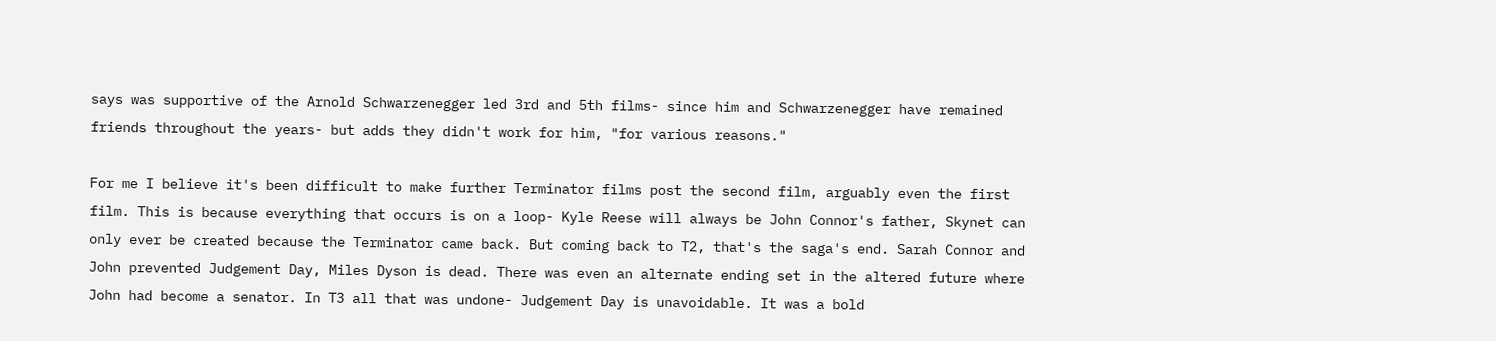says was supportive of the Arnold Schwarzenegger led 3rd and 5th films- since him and Schwarzenegger have remained friends throughout the years- but adds they didn't work for him, "for various reasons."

For me I believe it's been difficult to make further Terminator films post the second film, arguably even the first film. This is because everything that occurs is on a loop- Kyle Reese will always be John Connor's father, Skynet can only ever be created because the Terminator came back. But coming back to T2, that's the saga's end. Sarah Connor and John prevented Judgement Day, Miles Dyson is dead. There was even an alternate ending set in the altered future where John had become a senator. In T3 all that was undone- Judgement Day is unavoidable. It was a bold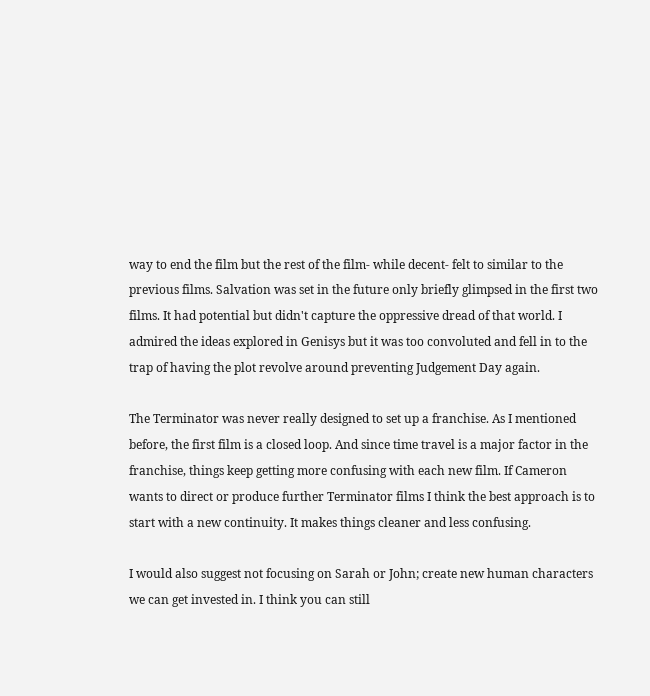way to end the film but the rest of the film- while decent- felt to similar to the previous films. Salvation was set in the future only briefly glimpsed in the first two films. It had potential but didn't capture the oppressive dread of that world. I admired the ideas explored in Genisys but it was too convoluted and fell in to the trap of having the plot revolve around preventing Judgement Day again.

The Terminator was never really designed to set up a franchise. As I mentioned before, the first film is a closed loop. And since time travel is a major factor in the franchise, things keep getting more confusing with each new film. If Cameron wants to direct or produce further Terminator films I think the best approach is to start with a new continuity. It makes things cleaner and less confusing.

I would also suggest not focusing on Sarah or John; create new human characters we can get invested in. I think you can still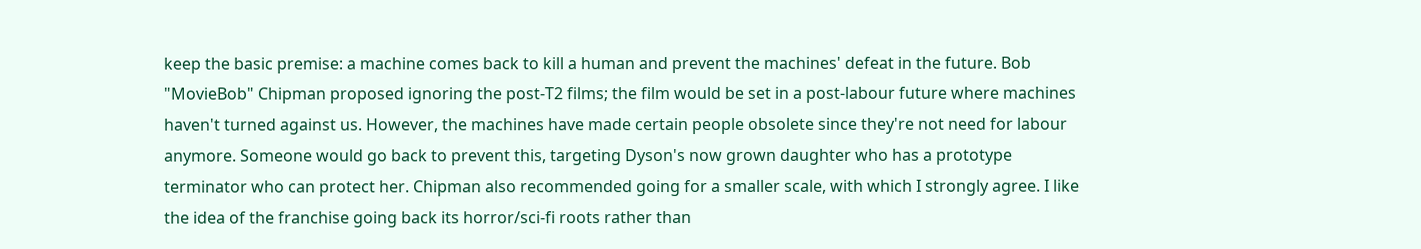keep the basic premise: a machine comes back to kill a human and prevent the machines' defeat in the future. Bob "MovieBob" Chipman proposed ignoring the post-T2 films; the film would be set in a post-labour future where machines haven't turned against us. However, the machines have made certain people obsolete since they're not need for labour anymore. Someone would go back to prevent this, targeting Dyson's now grown daughter who has a prototype terminator who can protect her. Chipman also recommended going for a smaller scale, with which I strongly agree. I like the idea of the franchise going back its horror/sci-fi roots rather than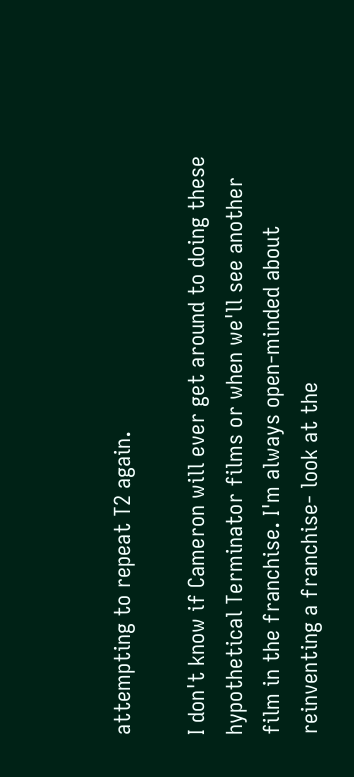attempting to repeat T2 again.

I don't know if Cameron will ever get around to doing these hypothetical Terminator films or when we'll see another film in the franchise. I'm always open-minded about reinventing a franchise- look at the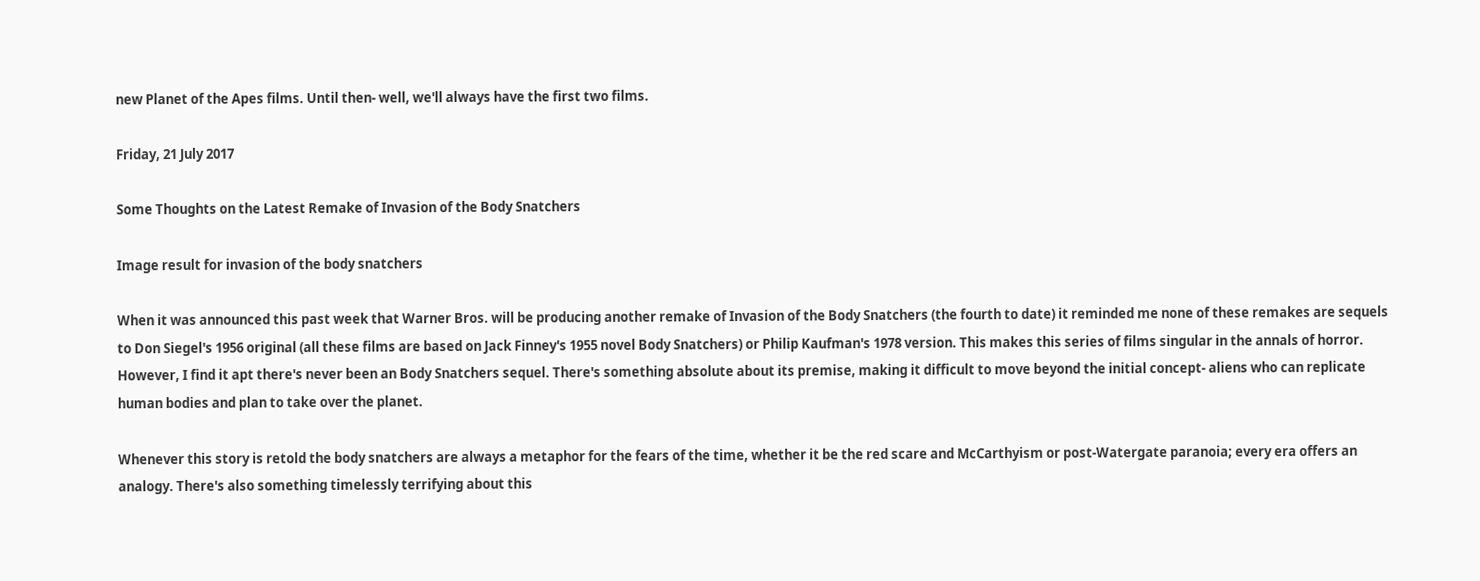new Planet of the Apes films. Until then- well, we'll always have the first two films.

Friday, 21 July 2017

Some Thoughts on the Latest Remake of Invasion of the Body Snatchers

Image result for invasion of the body snatchers

When it was announced this past week that Warner Bros. will be producing another remake of Invasion of the Body Snatchers (the fourth to date) it reminded me none of these remakes are sequels to Don Siegel's 1956 original (all these films are based on Jack Finney's 1955 novel Body Snatchers) or Philip Kaufman's 1978 version. This makes this series of films singular in the annals of horror. However, I find it apt there's never been an Body Snatchers sequel. There's something absolute about its premise, making it difficult to move beyond the initial concept- aliens who can replicate human bodies and plan to take over the planet.

Whenever this story is retold the body snatchers are always a metaphor for the fears of the time, whether it be the red scare and McCarthyism or post-Watergate paranoia; every era offers an analogy. There's also something timelessly terrifying about this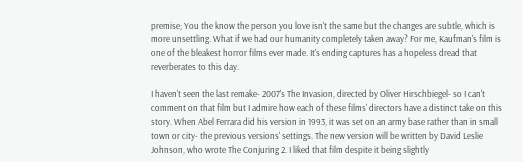premise; You the know the person you love isn't the same but the changes are subtle, which is more unsettling. What if we had our humanity completely taken away? For me, Kaufman's film is one of the bleakest horror films ever made. It's ending captures has a hopeless dread that reverberates to this day.

I haven't seen the last remake- 2007's The Invasion, directed by Oliver Hirschbiegel- so I can't comment on that film but I admire how each of these films' directors have a distinct take on this story. When Abel Ferrara did his version in 1993, it was set on an army base rather than in small town or city- the previous versions' settings. The new version will be written by David Leslie Johnson, who wrote The Conjuring 2. I liked that film despite it being slightly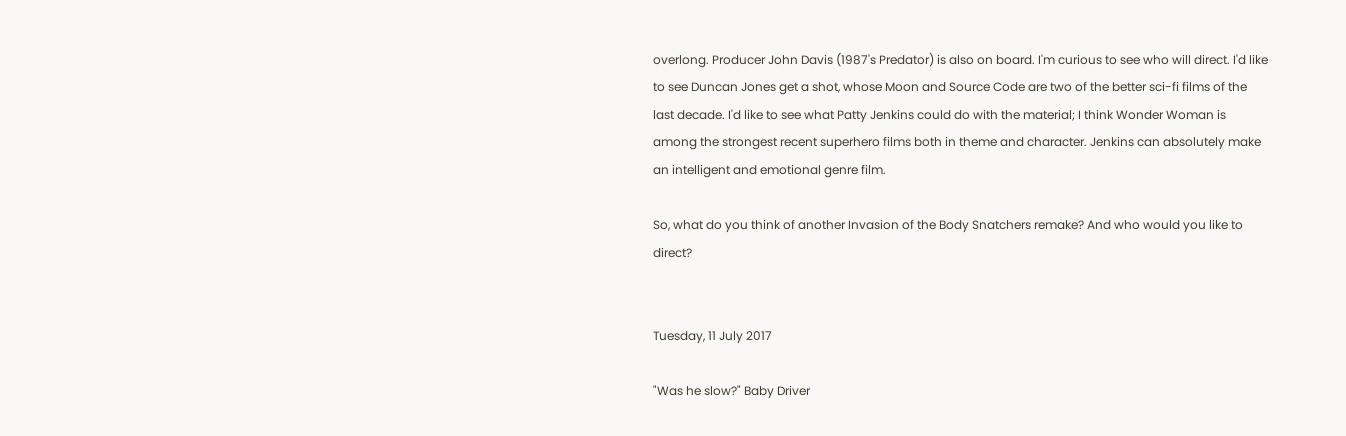overlong. Producer John Davis (1987's Predator) is also on board. I'm curious to see who will direct. I'd like to see Duncan Jones get a shot, whose Moon and Source Code are two of the better sci-fi films of the last decade. I'd like to see what Patty Jenkins could do with the material; I think Wonder Woman is among the strongest recent superhero films both in theme and character. Jenkins can absolutely make an intelligent and emotional genre film.

So, what do you think of another Invasion of the Body Snatchers remake? And who would you like to direct?


Tuesday, 11 July 2017

"Was he slow?" Baby Driver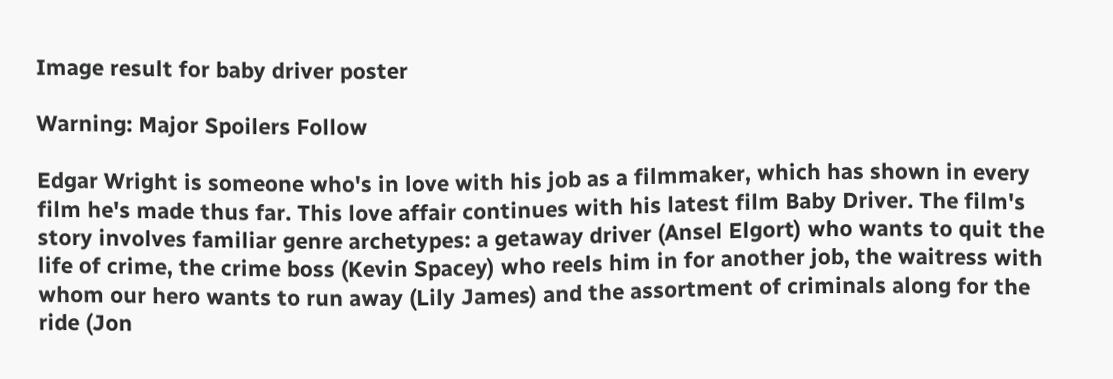Image result for baby driver poster

Warning: Major Spoilers Follow

Edgar Wright is someone who's in love with his job as a filmmaker, which has shown in every film he's made thus far. This love affair continues with his latest film Baby Driver. The film's story involves familiar genre archetypes: a getaway driver (Ansel Elgort) who wants to quit the life of crime, the crime boss (Kevin Spacey) who reels him in for another job, the waitress with whom our hero wants to run away (Lily James) and the assortment of criminals along for the ride (Jon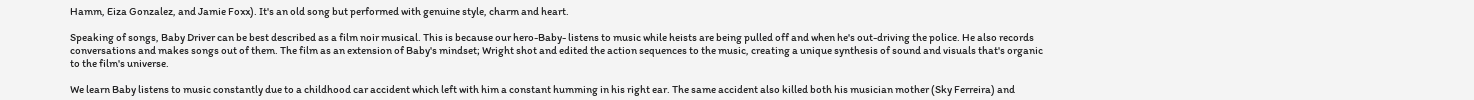Hamm, Eiza Gonzalez, and Jamie Foxx). It's an old song but performed with genuine style, charm and heart.

Speaking of songs, Baby Driver can be best described as a film noir musical. This is because our hero-Baby- listens to music while heists are being pulled off and when he's out-driving the police. He also records conversations and makes songs out of them. The film as an extension of Baby's mindset; Wright shot and edited the action sequences to the music, creating a unique synthesis of sound and visuals that's organic to the film's universe.

We learn Baby listens to music constantly due to a childhood car accident which left with him a constant humming in his right ear. The same accident also killed both his musician mother (Sky Ferreira) and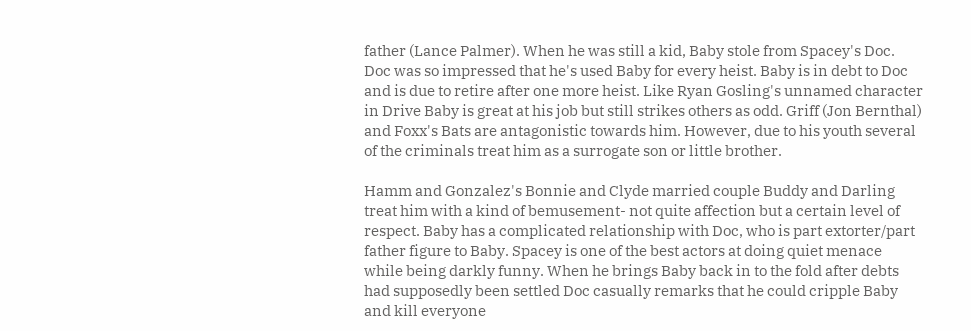father (Lance Palmer). When he was still a kid, Baby stole from Spacey's Doc. Doc was so impressed that he's used Baby for every heist. Baby is in debt to Doc and is due to retire after one more heist. Like Ryan Gosling's unnamed character in Drive Baby is great at his job but still strikes others as odd. Griff (Jon Bernthal) and Foxx's Bats are antagonistic towards him. However, due to his youth several of the criminals treat him as a surrogate son or little brother.

Hamm and Gonzalez's Bonnie and Clyde married couple Buddy and Darling treat him with a kind of bemusement- not quite affection but a certain level of respect. Baby has a complicated relationship with Doc, who is part extorter/part father figure to Baby. Spacey is one of the best actors at doing quiet menace while being darkly funny. When he brings Baby back in to the fold after debts had supposedly been settled Doc casually remarks that he could cripple Baby and kill everyone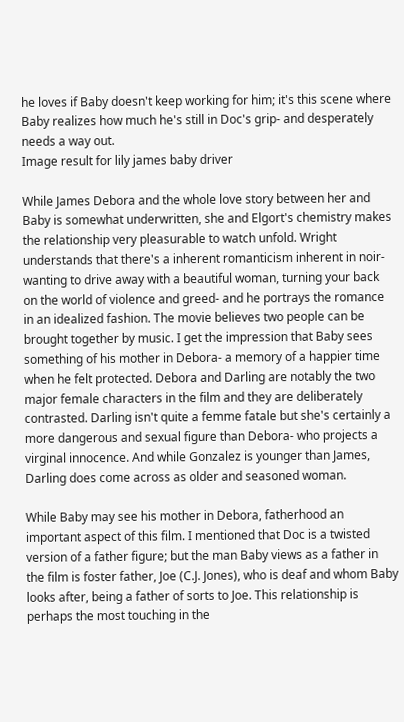he loves if Baby doesn't keep working for him; it's this scene where Baby realizes how much he's still in Doc's grip- and desperately needs a way out.
Image result for lily james baby driver

While James Debora and the whole love story between her and Baby is somewhat underwritten, she and Elgort's chemistry makes the relationship very pleasurable to watch unfold. Wright understands that there's a inherent romanticism inherent in noir- wanting to drive away with a beautiful woman, turning your back on the world of violence and greed- and he portrays the romance in an idealized fashion. The movie believes two people can be brought together by music. I get the impression that Baby sees something of his mother in Debora- a memory of a happier time when he felt protected. Debora and Darling are notably the two major female characters in the film and they are deliberately contrasted. Darling isn't quite a femme fatale but she's certainly a more dangerous and sexual figure than Debora- who projects a virginal innocence. And while Gonzalez is younger than James, Darling does come across as older and seasoned woman.

While Baby may see his mother in Debora, fatherhood an important aspect of this film. I mentioned that Doc is a twisted version of a father figure; but the man Baby views as a father in the film is foster father, Joe (C.J. Jones), who is deaf and whom Baby looks after, being a father of sorts to Joe. This relationship is perhaps the most touching in the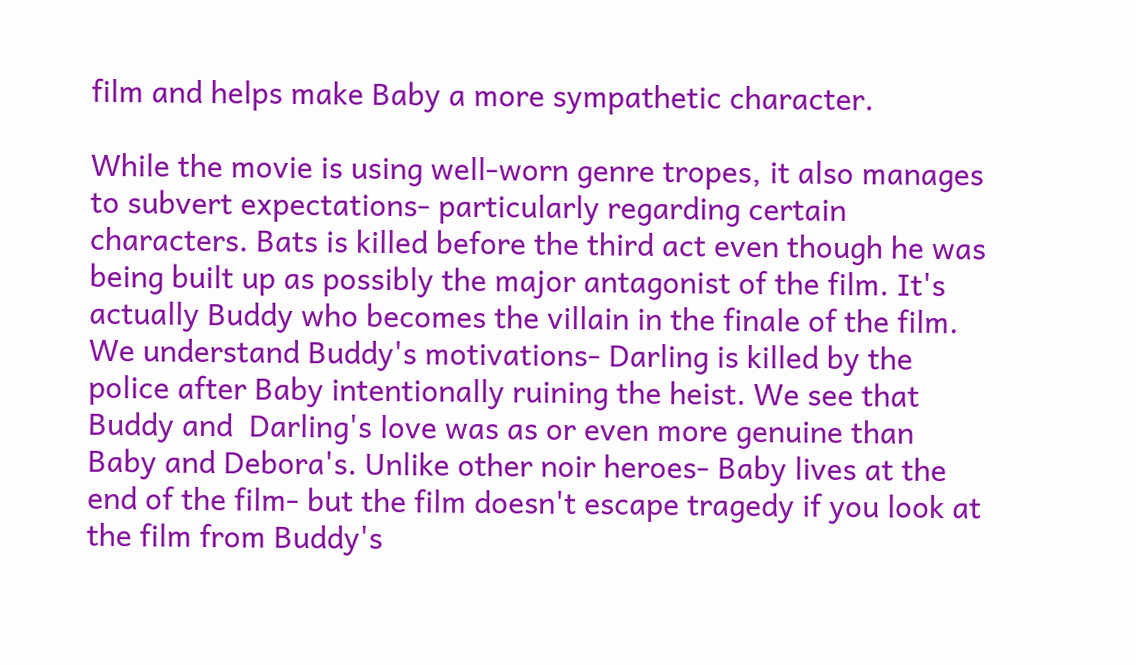film and helps make Baby a more sympathetic character.

While the movie is using well-worn genre tropes, it also manages to subvert expectations- particularly regarding certain characters. Bats is killed before the third act even though he was being built up as possibly the major antagonist of the film. It's actually Buddy who becomes the villain in the finale of the film. We understand Buddy's motivations- Darling is killed by the police after Baby intentionally ruining the heist. We see that Buddy and  Darling's love was as or even more genuine than Baby and Debora's. Unlike other noir heroes- Baby lives at the end of the film- but the film doesn't escape tragedy if you look at the film from Buddy's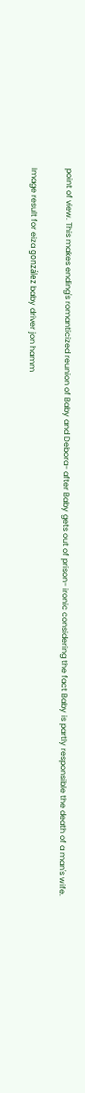point of view. This makes ending's romanticized reunion of Baby and Debora- after Baby gets out of prison- ironic considering the fact Baby is partly responsible the death of a man's wife.

Image result for eiza gonzález baby driver jon hamm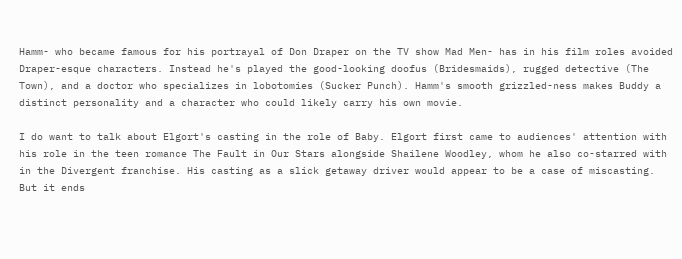Hamm- who became famous for his portrayal of Don Draper on the TV show Mad Men- has in his film roles avoided Draper-esque characters. Instead he's played the good-looking doofus (Bridesmaids), rugged detective (The Town), and a doctor who specializes in lobotomies (Sucker Punch). Hamm's smooth grizzled-ness makes Buddy a distinct personality and a character who could likely carry his own movie.

I do want to talk about Elgort's casting in the role of Baby. Elgort first came to audiences' attention with his role in the teen romance The Fault in Our Stars alongside Shailene Woodley, whom he also co-starred with in the Divergent franchise. His casting as a slick getaway driver would appear to be a case of miscasting. But it ends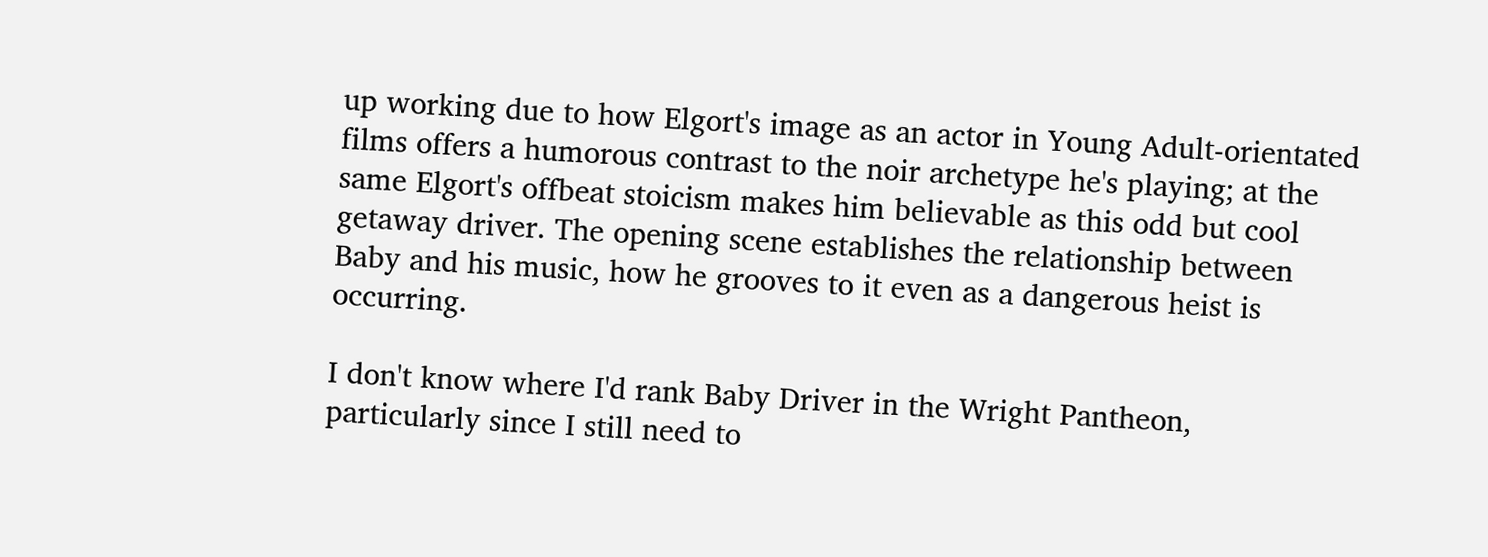up working due to how Elgort's image as an actor in Young Adult-orientated films offers a humorous contrast to the noir archetype he's playing; at the same Elgort's offbeat stoicism makes him believable as this odd but cool getaway driver. The opening scene establishes the relationship between Baby and his music, how he grooves to it even as a dangerous heist is occurring.

I don't know where I'd rank Baby Driver in the Wright Pantheon, particularly since I still need to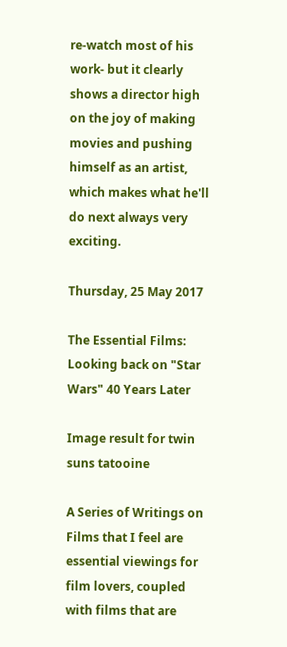re-watch most of his work- but it clearly shows a director high on the joy of making movies and pushing himself as an artist, which makes what he'll do next always very exciting.

Thursday, 25 May 2017

The Essential Films: Looking back on "Star Wars" 40 Years Later

Image result for twin suns tatooine

A Series of Writings on Films that I feel are essential viewings for film lovers, coupled with films that are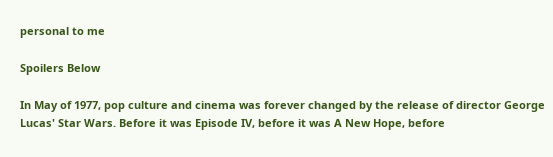personal to me

Spoilers Below

In May of 1977, pop culture and cinema was forever changed by the release of director George Lucas' Star Wars. Before it was Episode IV, before it was A New Hope, before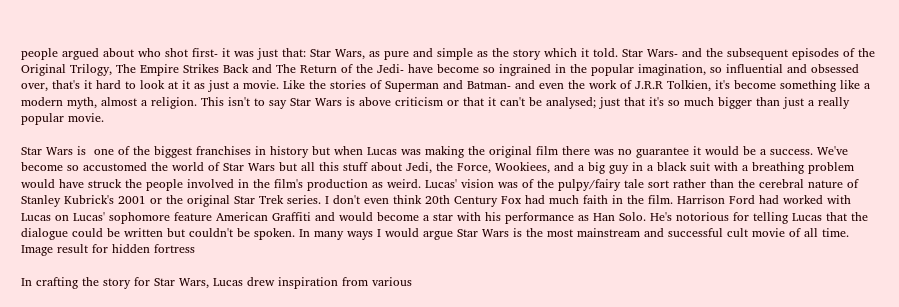people argued about who shot first- it was just that: Star Wars, as pure and simple as the story which it told. Star Wars- and the subsequent episodes of the Original Trilogy, The Empire Strikes Back and The Return of the Jedi- have become so ingrained in the popular imagination, so influential and obsessed over, that's it hard to look at it as just a movie. Like the stories of Superman and Batman- and even the work of J.R.R Tolkien, it's become something like a modern myth, almost a religion. This isn't to say Star Wars is above criticism or that it can't be analysed; just that it's so much bigger than just a really popular movie.

Star Wars is  one of the biggest franchises in history but when Lucas was making the original film there was no guarantee it would be a success. We've become so accustomed the world of Star Wars but all this stuff about Jedi, the Force, Wookiees, and a big guy in a black suit with a breathing problem would have struck the people involved in the film's production as weird. Lucas' vision was of the pulpy/fairy tale sort rather than the cerebral nature of Stanley Kubrick's 2001 or the original Star Trek series. I don't even think 20th Century Fox had much faith in the film. Harrison Ford had worked with Lucas on Lucas' sophomore feature American Graffiti and would become a star with his performance as Han Solo. He's notorious for telling Lucas that the dialogue could be written but couldn't be spoken. In many ways I would argue Star Wars is the most mainstream and successful cult movie of all time.
Image result for hidden fortress

In crafting the story for Star Wars, Lucas drew inspiration from various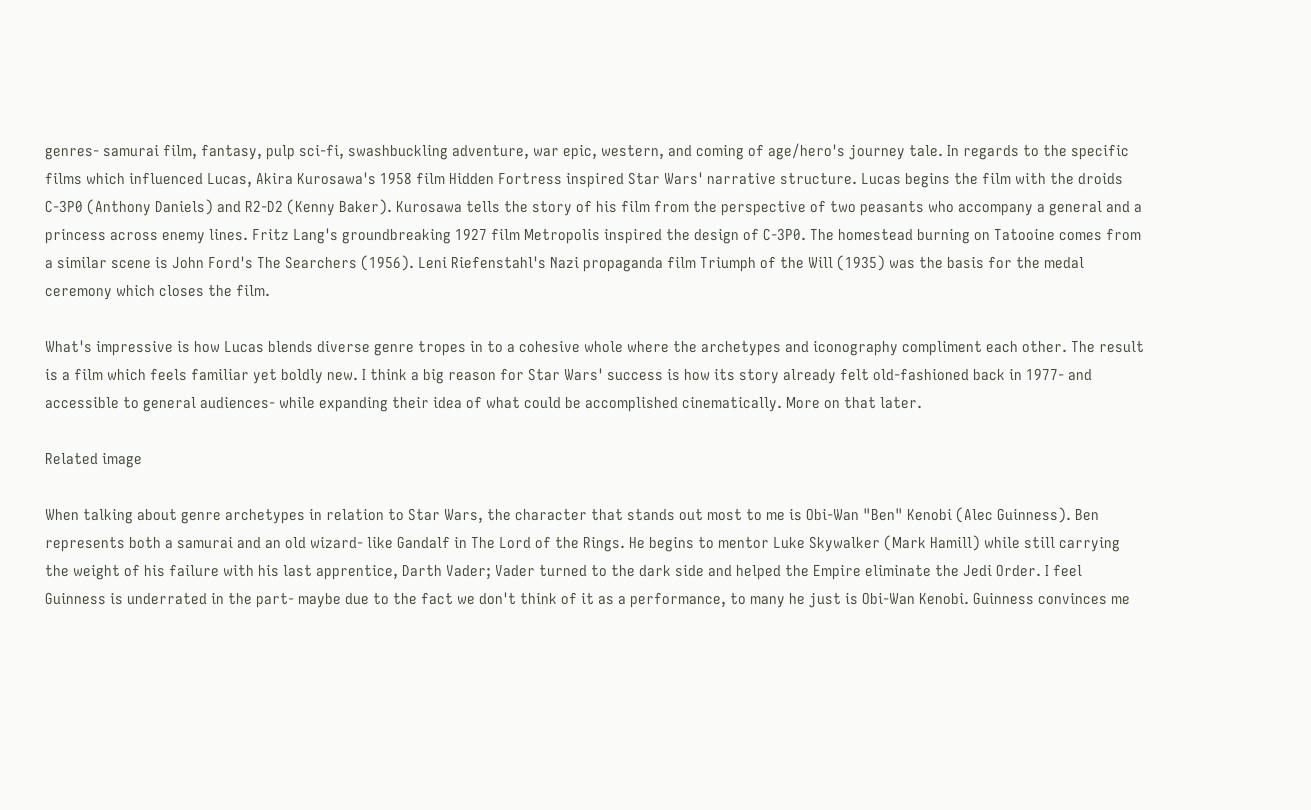genres- samurai film, fantasy, pulp sci-fi, swashbuckling adventure, war epic, western, and coming of age/hero's journey tale. In regards to the specific films which influenced Lucas, Akira Kurosawa's 1958 film Hidden Fortress inspired Star Wars' narrative structure. Lucas begins the film with the droids C-3P0 (Anthony Daniels) and R2-D2 (Kenny Baker). Kurosawa tells the story of his film from the perspective of two peasants who accompany a general and a princess across enemy lines. Fritz Lang's groundbreaking 1927 film Metropolis inspired the design of C-3P0. The homestead burning on Tatooine comes from a similar scene is John Ford's The Searchers (1956). Leni Riefenstahl's Nazi propaganda film Triumph of the Will (1935) was the basis for the medal ceremony which closes the film.

What's impressive is how Lucas blends diverse genre tropes in to a cohesive whole where the archetypes and iconography compliment each other. The result is a film which feels familiar yet boldly new. I think a big reason for Star Wars' success is how its story already felt old-fashioned back in 1977- and accessible to general audiences- while expanding their idea of what could be accomplished cinematically. More on that later.

Related image

When talking about genre archetypes in relation to Star Wars, the character that stands out most to me is Obi-Wan "Ben" Kenobi (Alec Guinness). Ben represents both a samurai and an old wizard- like Gandalf in The Lord of the Rings. He begins to mentor Luke Skywalker (Mark Hamill) while still carrying the weight of his failure with his last apprentice, Darth Vader; Vader turned to the dark side and helped the Empire eliminate the Jedi Order. I feel Guinness is underrated in the part- maybe due to the fact we don't think of it as a performance, to many he just is Obi-Wan Kenobi. Guinness convinces me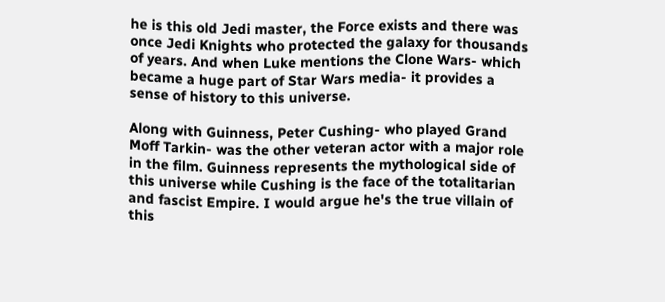he is this old Jedi master, the Force exists and there was once Jedi Knights who protected the galaxy for thousands of years. And when Luke mentions the Clone Wars- which became a huge part of Star Wars media- it provides a sense of history to this universe.

Along with Guinness, Peter Cushing- who played Grand Moff Tarkin- was the other veteran actor with a major role in the film. Guinness represents the mythological side of this universe while Cushing is the face of the totalitarian and fascist Empire. I would argue he's the true villain of this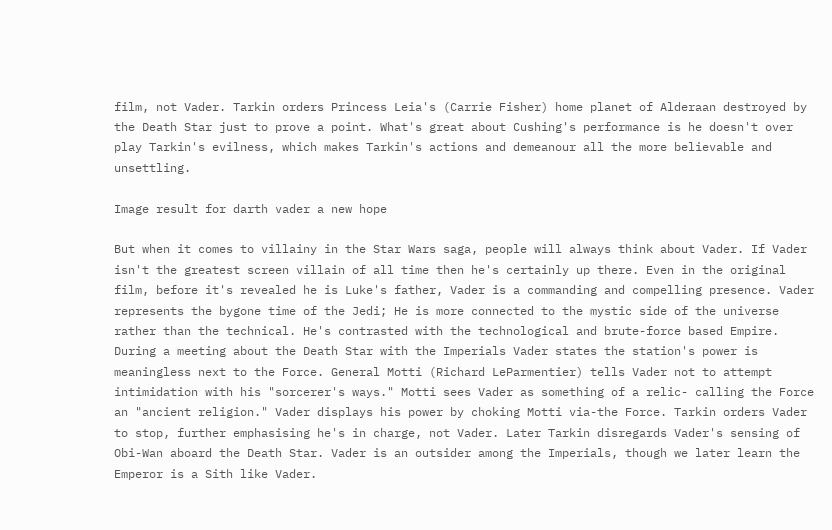film, not Vader. Tarkin orders Princess Leia's (Carrie Fisher) home planet of Alderaan destroyed by the Death Star just to prove a point. What's great about Cushing's performance is he doesn't over play Tarkin's evilness, which makes Tarkin's actions and demeanour all the more believable and unsettling.

Image result for darth vader a new hope

But when it comes to villainy in the Star Wars saga, people will always think about Vader. If Vader isn't the greatest screen villain of all time then he's certainly up there. Even in the original film, before it's revealed he is Luke's father, Vader is a commanding and compelling presence. Vader represents the bygone time of the Jedi; He is more connected to the mystic side of the universe rather than the technical. He's contrasted with the technological and brute-force based Empire. During a meeting about the Death Star with the Imperials Vader states the station's power is meaningless next to the Force. General Motti (Richard LeParmentier) tells Vader not to attempt intimidation with his "sorcerer's ways." Motti sees Vader as something of a relic- calling the Force an "ancient religion." Vader displays his power by choking Motti via-the Force. Tarkin orders Vader to stop, further emphasising he's in charge, not Vader. Later Tarkin disregards Vader's sensing of Obi-Wan aboard the Death Star. Vader is an outsider among the Imperials, though we later learn the Emperor is a Sith like Vader.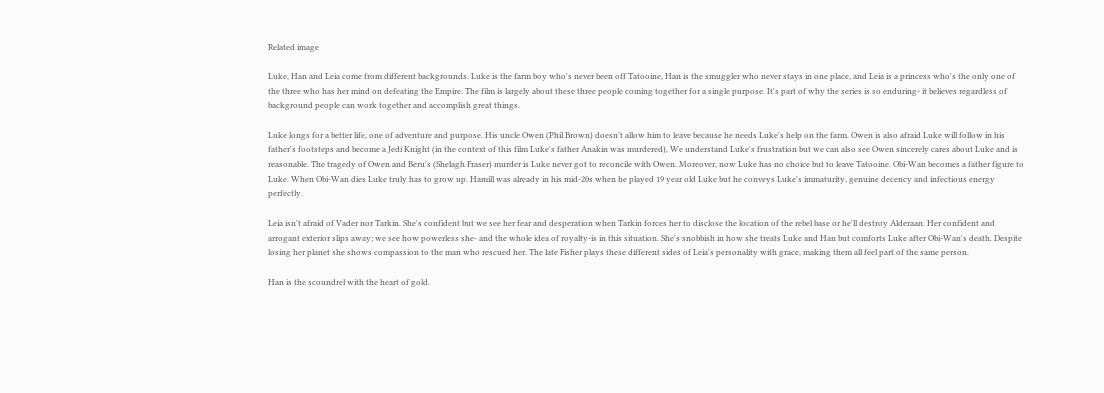Related image

Luke, Han and Leia come from different backgrounds. Luke is the farm boy who's never been off Tatooine, Han is the smuggler who never stays in one place, and Leia is a princess who's the only one of the three who has her mind on defeating the Empire. The film is largely about these three people coming together for a single purpose. It's part of why the series is so enduring- it believes regardless of background people can work together and accomplish great things.

Luke longs for a better life, one of adventure and purpose. His uncle Owen (Phil Brown) doesn't allow him to leave because he needs Luke's help on the farm. Owen is also afraid Luke will follow in his father's footsteps and become a Jedi Knight (in the context of this film Luke's father Anakin was murdered), We understand Luke's frustration but we can also see Owen sincerely cares about Luke and is reasonable. The tragedy of Owen and Beru's (Shelagh Fraser) murder is Luke never got to reconcile with Owen. Moreover, now Luke has no choice but to leave Tatooine. Obi-Wan becomes a father figure to Luke. When Obi-Wan dies Luke truly has to grow up. Hamill was already in his mid-20s when he played 19 year old Luke but he conveys Luke's immaturity, genuine decency and infectious energy perfectly.

Leia isn't afraid of Vader nor Tarkin. She's confident but we see her fear and desperation when Tarkin forces her to disclose the location of the rebel base or he'll destroy Alderaan. Her confident and arrogant exterior slips away; we see how powerless she- and the whole idea of royalty-is in this situation. She's snobbish in how she treats Luke and Han but comforts Luke after Obi-Wan's death. Despite losing her planet she shows compassion to the man who rescued her. The late Fisher plays these different sides of Leia's personality with grace, making them all feel part of the same person.

Han is the scoundrel with the heart of gold.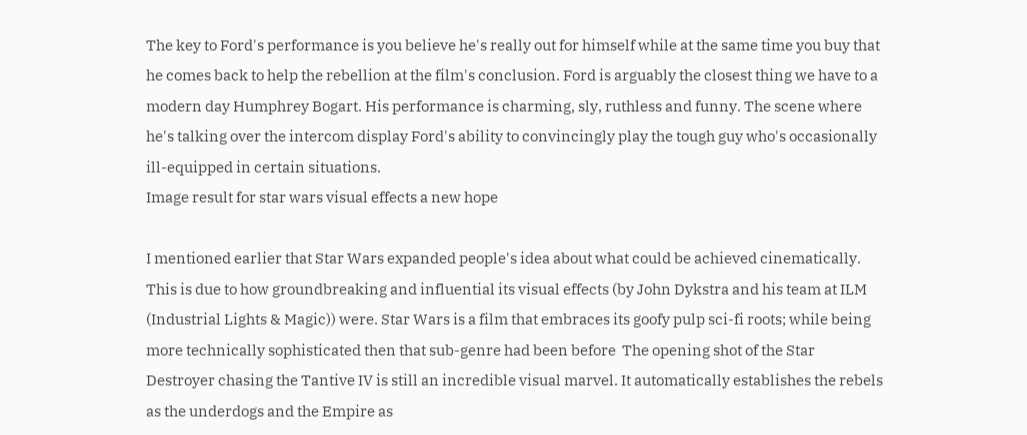The key to Ford's performance is you believe he's really out for himself while at the same time you buy that he comes back to help the rebellion at the film's conclusion. Ford is arguably the closest thing we have to a modern day Humphrey Bogart. His performance is charming, sly, ruthless and funny. The scene where he's talking over the intercom display Ford's ability to convincingly play the tough guy who's occasionally ill-equipped in certain situations.
Image result for star wars visual effects a new hope

I mentioned earlier that Star Wars expanded people's idea about what could be achieved cinematically. This is due to how groundbreaking and influential its visual effects (by John Dykstra and his team at ILM (Industrial Lights & Magic)) were. Star Wars is a film that embraces its goofy pulp sci-fi roots; while being more technically sophisticated then that sub-genre had been before  The opening shot of the Star Destroyer chasing the Tantive IV is still an incredible visual marvel. It automatically establishes the rebels as the underdogs and the Empire as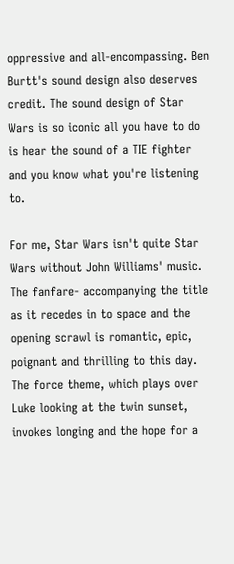oppressive and all-encompassing. Ben Burtt's sound design also deserves credit. The sound design of Star Wars is so iconic all you have to do is hear the sound of a TIE fighter and you know what you're listening to.

For me, Star Wars isn't quite Star Wars without John Williams' music. The fanfare- accompanying the title as it recedes in to space and the opening scrawl is romantic, epic, poignant and thrilling to this day. The force theme, which plays over Luke looking at the twin sunset, invokes longing and the hope for a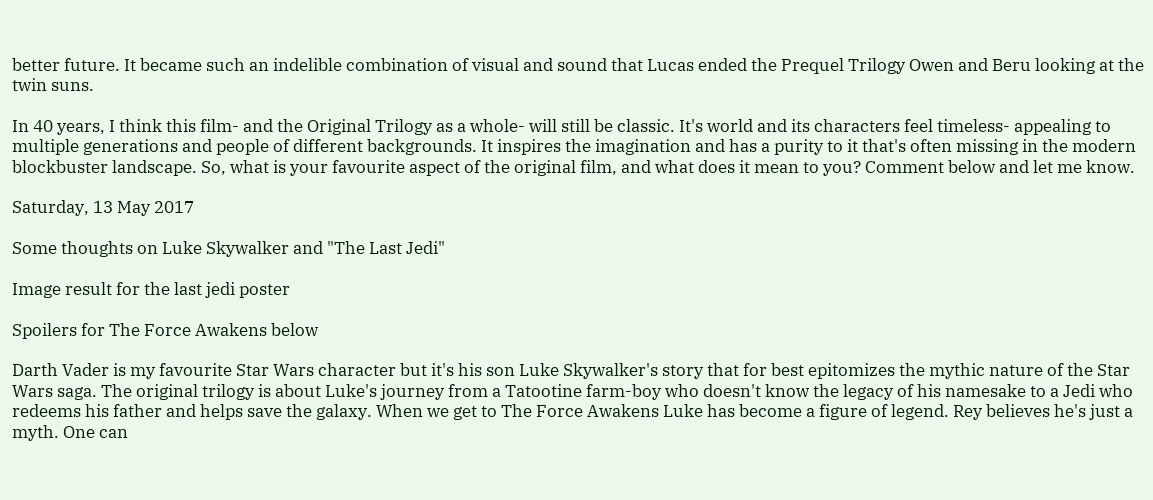better future. It became such an indelible combination of visual and sound that Lucas ended the Prequel Trilogy Owen and Beru looking at the twin suns.

In 40 years, I think this film- and the Original Trilogy as a whole- will still be classic. It's world and its characters feel timeless- appealing to multiple generations and people of different backgrounds. It inspires the imagination and has a purity to it that's often missing in the modern blockbuster landscape. So, what is your favourite aspect of the original film, and what does it mean to you? Comment below and let me know.

Saturday, 13 May 2017

Some thoughts on Luke Skywalker and "The Last Jedi"

Image result for the last jedi poster

Spoilers for The Force Awakens below

Darth Vader is my favourite Star Wars character but it's his son Luke Skywalker's story that for best epitomizes the mythic nature of the Star Wars saga. The original trilogy is about Luke's journey from a Tatootine farm-boy who doesn't know the legacy of his namesake to a Jedi who redeems his father and helps save the galaxy. When we get to The Force Awakens Luke has become a figure of legend. Rey believes he's just a myth. One can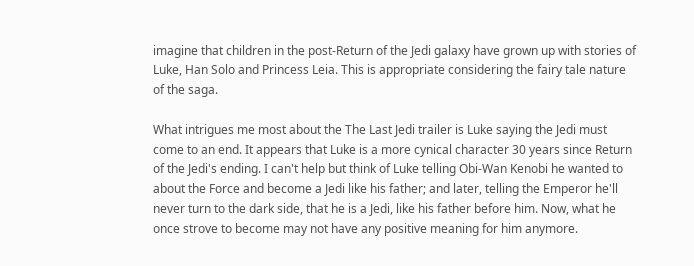imagine that children in the post-Return of the Jedi galaxy have grown up with stories of Luke, Han Solo and Princess Leia. This is appropriate considering the fairy tale nature of the saga.

What intrigues me most about the The Last Jedi trailer is Luke saying the Jedi must come to an end. It appears that Luke is a more cynical character 30 years since Return of the Jedi's ending. I can't help but think of Luke telling Obi-Wan Kenobi he wanted to about the Force and become a Jedi like his father; and later, telling the Emperor he'll never turn to the dark side, that he is a Jedi, like his father before him. Now, what he once strove to become may not have any positive meaning for him anymore.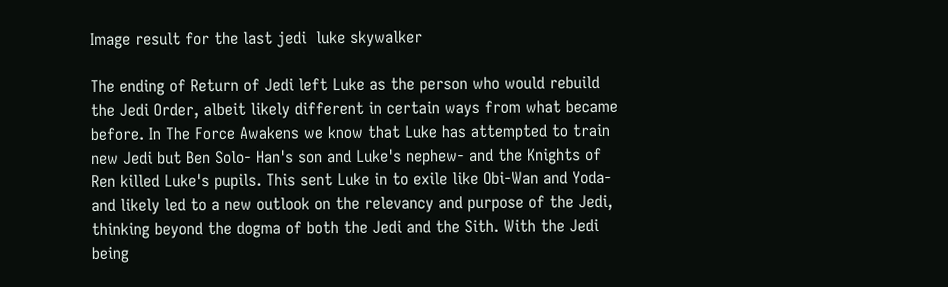Image result for the last jedi  luke skywalker

The ending of Return of Jedi left Luke as the person who would rebuild the Jedi Order, albeit likely different in certain ways from what became before. In The Force Awakens we know that Luke has attempted to train new Jedi but Ben Solo- Han's son and Luke's nephew- and the Knights of Ren killed Luke's pupils. This sent Luke in to exile like Obi-Wan and Yoda- and likely led to a new outlook on the relevancy and purpose of the Jedi, thinking beyond the dogma of both the Jedi and the Sith. With the Jedi being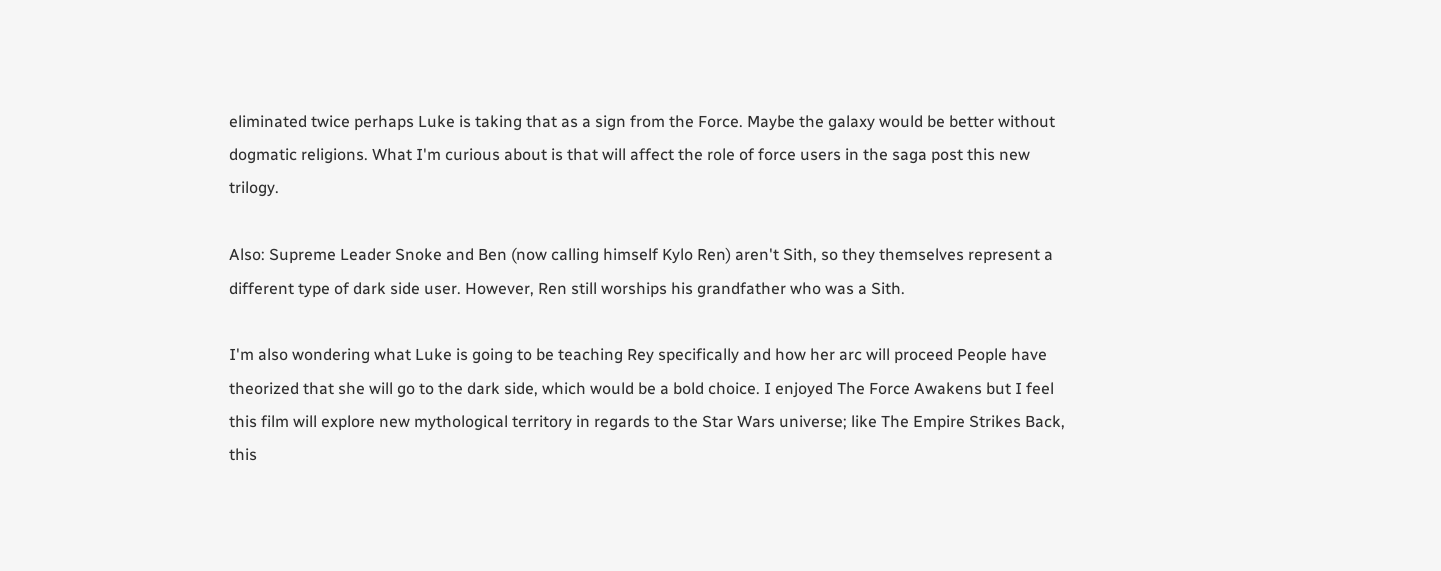eliminated twice perhaps Luke is taking that as a sign from the Force. Maybe the galaxy would be better without dogmatic religions. What I'm curious about is that will affect the role of force users in the saga post this new trilogy.

Also: Supreme Leader Snoke and Ben (now calling himself Kylo Ren) aren't Sith, so they themselves represent a different type of dark side user. However, Ren still worships his grandfather who was a Sith.

I'm also wondering what Luke is going to be teaching Rey specifically and how her arc will proceed People have theorized that she will go to the dark side, which would be a bold choice. I enjoyed The Force Awakens but I feel this film will explore new mythological territory in regards to the Star Wars universe; like The Empire Strikes Back, this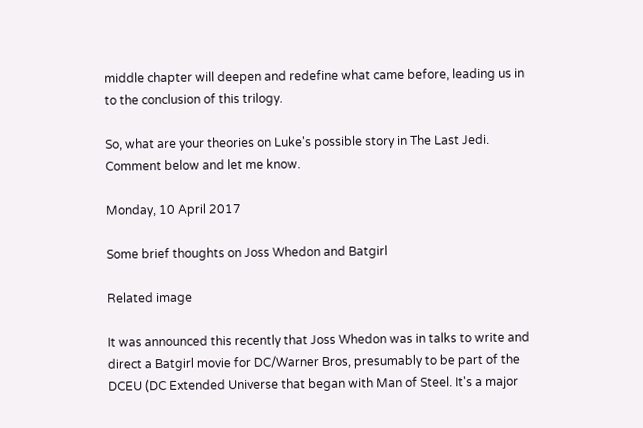middle chapter will deepen and redefine what came before, leading us in to the conclusion of this trilogy.

So, what are your theories on Luke's possible story in The Last Jedi. Comment below and let me know.

Monday, 10 April 2017

Some brief thoughts on Joss Whedon and Batgirl

Related image

It was announced this recently that Joss Whedon was in talks to write and direct a Batgirl movie for DC/Warner Bros, presumably to be part of the DCEU (DC Extended Universe that began with Man of Steel. It's a major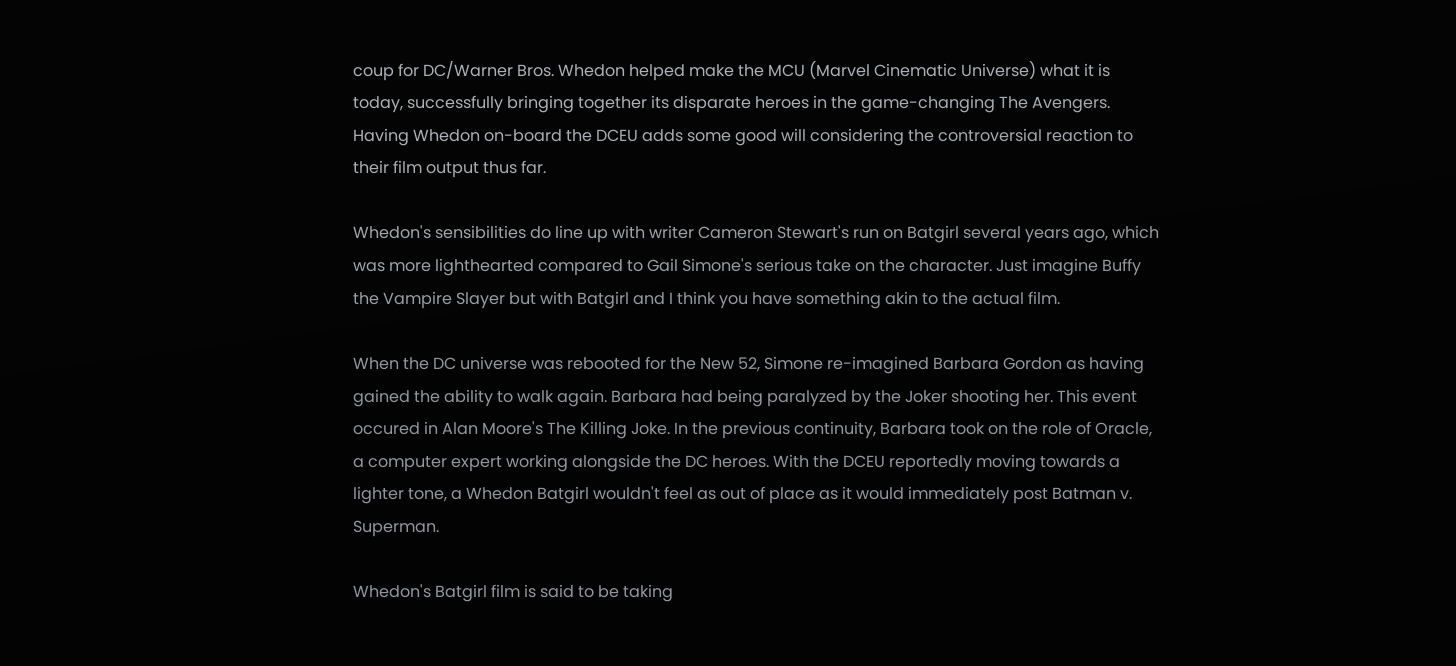coup for DC/Warner Bros. Whedon helped make the MCU (Marvel Cinematic Universe) what it is today, successfully bringing together its disparate heroes in the game-changing The Avengers. Having Whedon on-board the DCEU adds some good will considering the controversial reaction to their film output thus far.

Whedon's sensibilities do line up with writer Cameron Stewart's run on Batgirl several years ago, which was more lighthearted compared to Gail Simone's serious take on the character. Just imagine Buffy the Vampire Slayer but with Batgirl and I think you have something akin to the actual film.

When the DC universe was rebooted for the New 52, Simone re-imagined Barbara Gordon as having gained the ability to walk again. Barbara had being paralyzed by the Joker shooting her. This event occured in Alan Moore's The Killing Joke. In the previous continuity, Barbara took on the role of Oracle, a computer expert working alongside the DC heroes. With the DCEU reportedly moving towards a lighter tone, a Whedon Batgirl wouldn't feel as out of place as it would immediately post Batman v. Superman.

Whedon's Batgirl film is said to be taking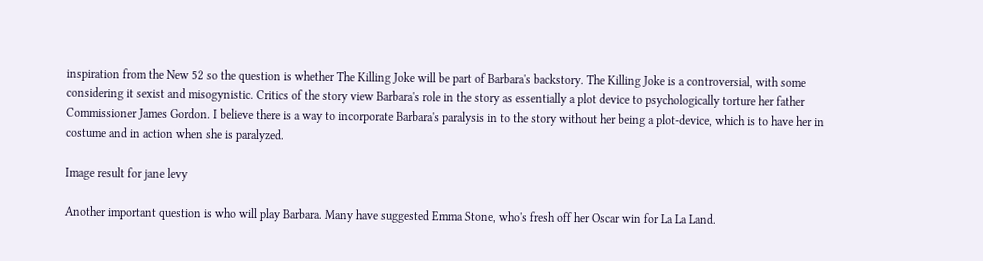inspiration from the New 52 so the question is whether The Killing Joke will be part of Barbara's backstory. The Killing Joke is a controversial, with some considering it sexist and misogynistic. Critics of the story view Barbara's role in the story as essentially a plot device to psychologically torture her father Commissioner James Gordon. I believe there is a way to incorporate Barbara's paralysis in to the story without her being a plot-device, which is to have her in costume and in action when she is paralyzed.

Image result for jane levy

Another important question is who will play Barbara. Many have suggested Emma Stone, who's fresh off her Oscar win for La La Land.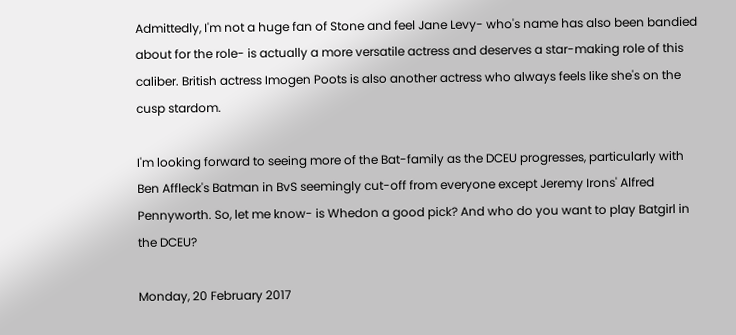Admittedly, I'm not a huge fan of Stone and feel Jane Levy- who's name has also been bandied about for the role- is actually a more versatile actress and deserves a star-making role of this caliber. British actress Imogen Poots is also another actress who always feels like she's on the cusp stardom.

I'm looking forward to seeing more of the Bat-family as the DCEU progresses, particularly with Ben Affleck's Batman in BvS seemingly cut-off from everyone except Jeremy Irons' Alfred Pennyworth. So, let me know- is Whedon a good pick? And who do you want to play Batgirl in the DCEU?

Monday, 20 February 2017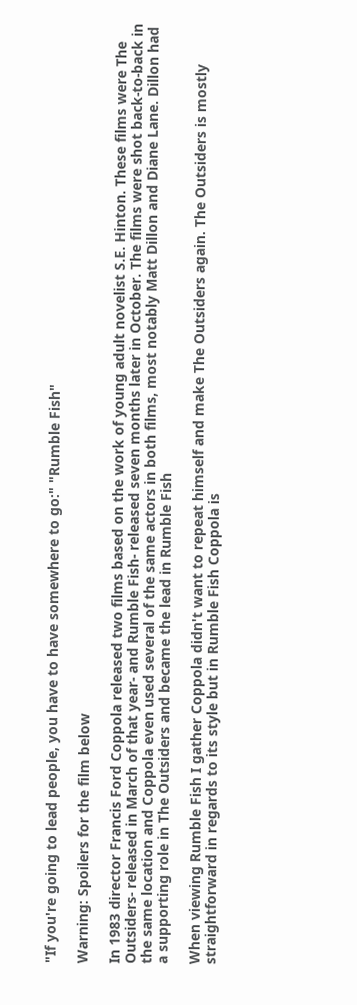"If you're going to lead people, you have to have somewhere to go:" "Rumble Fish"

Warning: Spoilers for the film below

In 1983 director Francis Ford Coppola released two films based on the work of young adult novelist S.E. Hinton. These films were The Outsiders- released in March of that year- and Rumble Fish- released seven months later in October. The films were shot back-to-back in the same location and Coppola even used several of the same actors in both films, most notably Matt Dillon and Diane Lane. Dillon had a supporting role in The Outsiders and became the lead in Rumble Fish

When viewing Rumble Fish I gather Coppola didn't want to repeat himself and make The Outsiders again. The Outsiders is mostly straightforward in regards to its style but in Rumble Fish Coppola is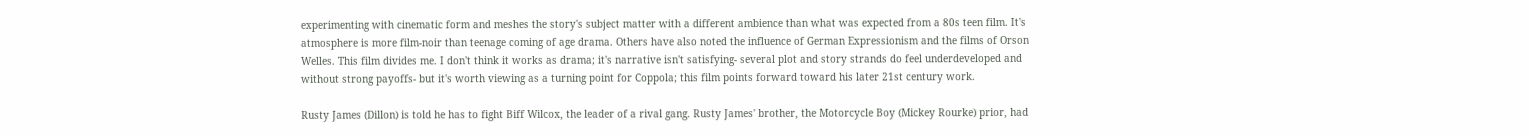experimenting with cinematic form and meshes the story's subject matter with a different ambience than what was expected from a 80s teen film. It's atmosphere is more film-noir than teenage coming of age drama. Others have also noted the influence of German Expressionism and the films of Orson Welles. This film divides me. I don't think it works as drama; it's narrative isn't satisfying- several plot and story strands do feel underdeveloped and without strong payoffs- but it's worth viewing as a turning point for Coppola; this film points forward toward his later 21st century work.

Rusty James (Dillon) is told he has to fight Biff Wilcox, the leader of a rival gang. Rusty James' brother, the Motorcycle Boy (Mickey Rourke) prior, had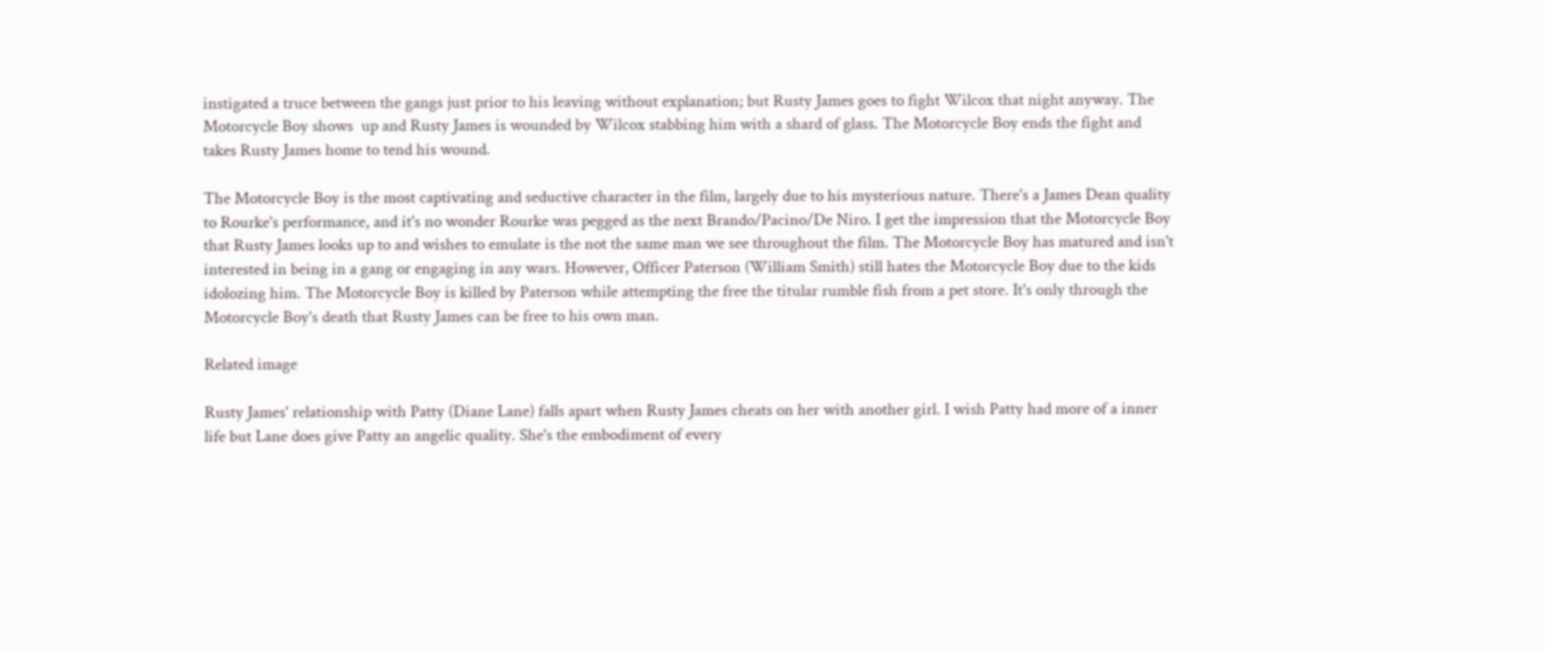instigated a truce between the gangs just prior to his leaving without explanation; but Rusty James goes to fight Wilcox that night anyway. The Motorcycle Boy shows  up and Rusty James is wounded by Wilcox stabbing him with a shard of glass. The Motorcycle Boy ends the fight and takes Rusty James home to tend his wound.

The Motorcycle Boy is the most captivating and seductive character in the film, largely due to his mysterious nature. There's a James Dean quality to Rourke's performance, and it's no wonder Rourke was pegged as the next Brando/Pacino/De Niro. I get the impression that the Motorcycle Boy that Rusty James looks up to and wishes to emulate is the not the same man we see throughout the film. The Motorcycle Boy has matured and isn't interested in being in a gang or engaging in any wars. However, Officer Paterson (William Smith) still hates the Motorcycle Boy due to the kids idolozing him. The Motorcycle Boy is killed by Paterson while attempting the free the titular rumble fish from a pet store. It's only through the Motorcycle Boy's death that Rusty James can be free to his own man.

Related image

Rusty James' relationship with Patty (Diane Lane) falls apart when Rusty James cheats on her with another girl. I wish Patty had more of a inner life but Lane does give Patty an angelic quality. She's the embodiment of every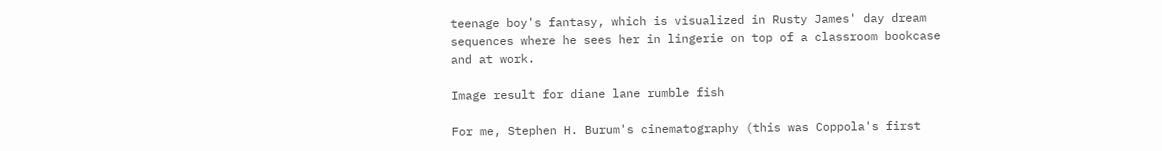teenage boy's fantasy, which is visualized in Rusty James' day dream sequences where he sees her in lingerie on top of a classroom bookcase and at work.

Image result for diane lane rumble fish

For me, Stephen H. Burum's cinematography (this was Coppola's first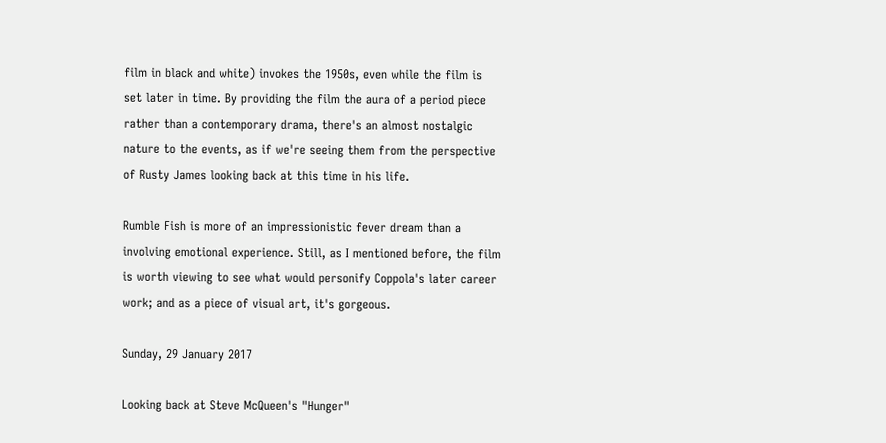film in black and white) invokes the 1950s, even while the film is set later in time. By providing the film the aura of a period piece rather than a contemporary drama, there's an almost nostalgic nature to the events, as if we're seeing them from the perspective of Rusty James looking back at this time in his life.

Rumble Fish is more of an impressionistic fever dream than a involving emotional experience. Still, as I mentioned before, the film is worth viewing to see what would personify Coppola's later career work; and as a piece of visual art, it's gorgeous.

Sunday, 29 January 2017

Looking back at Steve McQueen's "Hunger"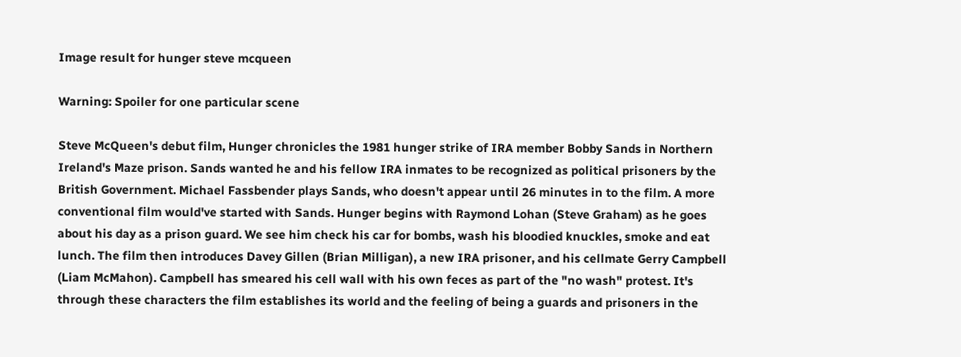Image result for hunger steve mcqueen

Warning: Spoiler for one particular scene

Steve McQueen's debut film, Hunger chronicles the 1981 hunger strike of IRA member Bobby Sands in Northern Ireland's Maze prison. Sands wanted he and his fellow IRA inmates to be recognized as political prisoners by the British Government. Michael Fassbender plays Sands, who doesn't appear until 26 minutes in to the film. A more conventional film would've started with Sands. Hunger begins with Raymond Lohan (Steve Graham) as he goes about his day as a prison guard. We see him check his car for bombs, wash his bloodied knuckles, smoke and eat lunch. The film then introduces Davey Gillen (Brian Milligan), a new IRA prisoner, and his cellmate Gerry Campbell (Liam McMahon). Campbell has smeared his cell wall with his own feces as part of the "no wash" protest. It's through these characters the film establishes its world and the feeling of being a guards and prisoners in the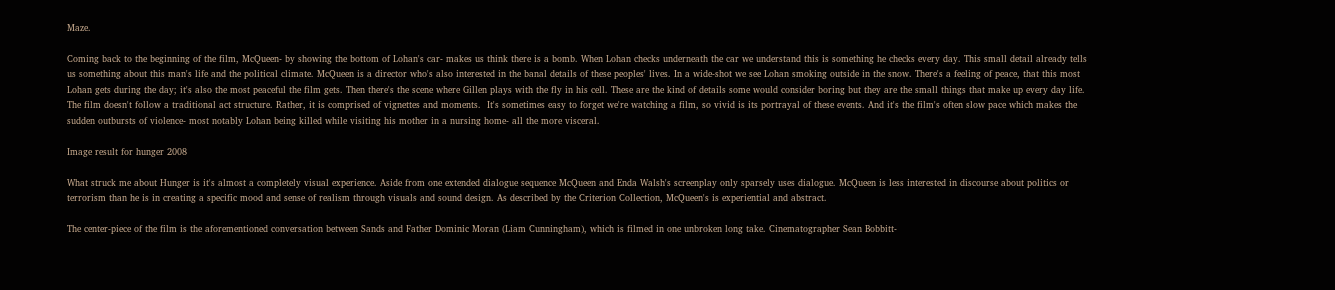Maze.

Coming back to the beginning of the film, McQueen- by showing the bottom of Lohan's car- makes us think there is a bomb. When Lohan checks underneath the car we understand this is something he checks every day. This small detail already tells us something about this man's life and the political climate. McQueen is a director who's also interested in the banal details of these peoples' lives. In a wide-shot we see Lohan smoking outside in the snow. There's a feeling of peace, that this most Lohan gets during the day; it's also the most peaceful the film gets. Then there's the scene where Gillen plays with the fly in his cell. These are the kind of details some would consider boring but they are the small things that make up every day life. The film doesn't follow a traditional act structure. Rather, it is comprised of vignettes and moments.  It's sometimes easy to forget we're watching a film, so vivid is its portrayal of these events. And it's the film's often slow pace which makes the sudden outbursts of violence- most notably Lohan being killed while visiting his mother in a nursing home- all the more visceral.

Image result for hunger 2008

What struck me about Hunger is it's almost a completely visual experience. Aside from one extended dialogue sequence McQueen and Enda Walsh's screenplay only sparsely uses dialogue. McQueen is less interested in discourse about politics or terrorism than he is in creating a specific mood and sense of realism through visuals and sound design. As described by the Criterion Collection, McQueen's is experiential and abstract.

The center-piece of the film is the aforementioned conversation between Sands and Father Dominic Moran (Liam Cunningham), which is filmed in one unbroken long take. Cinematographer Sean Bobbitt-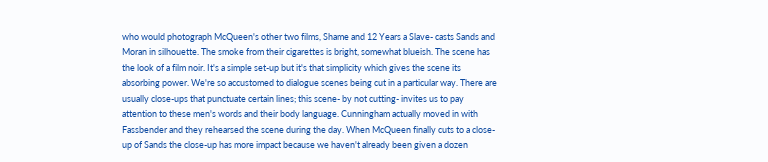who would photograph McQueen's other two films, Shame and 12 Years a Slave- casts Sands and Moran in silhouette. The smoke from their cigarettes is bright, somewhat blueish. The scene has the look of a film noir. It's a simple set-up but it's that simplicity which gives the scene its absorbing power. We're so accustomed to dialogue scenes being cut in a particular way. There are usually close-ups that punctuate certain lines; this scene- by not cutting- invites us to pay attention to these men's words and their body language. Cunningham actually moved in with Fassbender and they rehearsed the scene during the day. When McQueen finally cuts to a close-up of Sands the close-up has more impact because we haven't already been given a dozen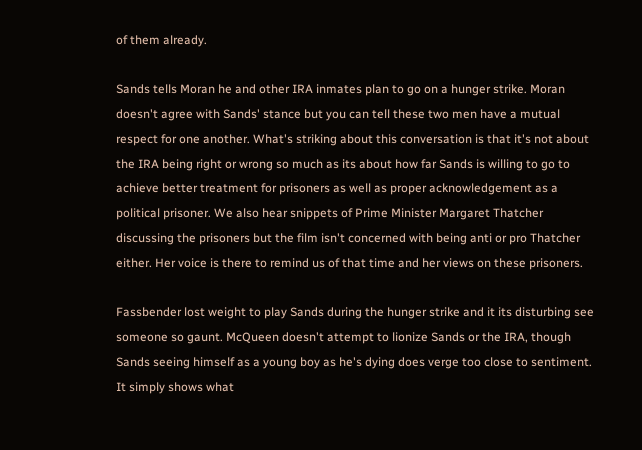of them already.

Sands tells Moran he and other IRA inmates plan to go on a hunger strike. Moran doesn't agree with Sands' stance but you can tell these two men have a mutual respect for one another. What's striking about this conversation is that it's not about the IRA being right or wrong so much as its about how far Sands is willing to go to achieve better treatment for prisoners as well as proper acknowledgement as a political prisoner. We also hear snippets of Prime Minister Margaret Thatcher discussing the prisoners but the film isn't concerned with being anti or pro Thatcher either. Her voice is there to remind us of that time and her views on these prisoners.

Fassbender lost weight to play Sands during the hunger strike and it its disturbing see someone so gaunt. McQueen doesn't attempt to lionize Sands or the IRA, though Sands seeing himself as a young boy as he's dying does verge too close to sentiment. It simply shows what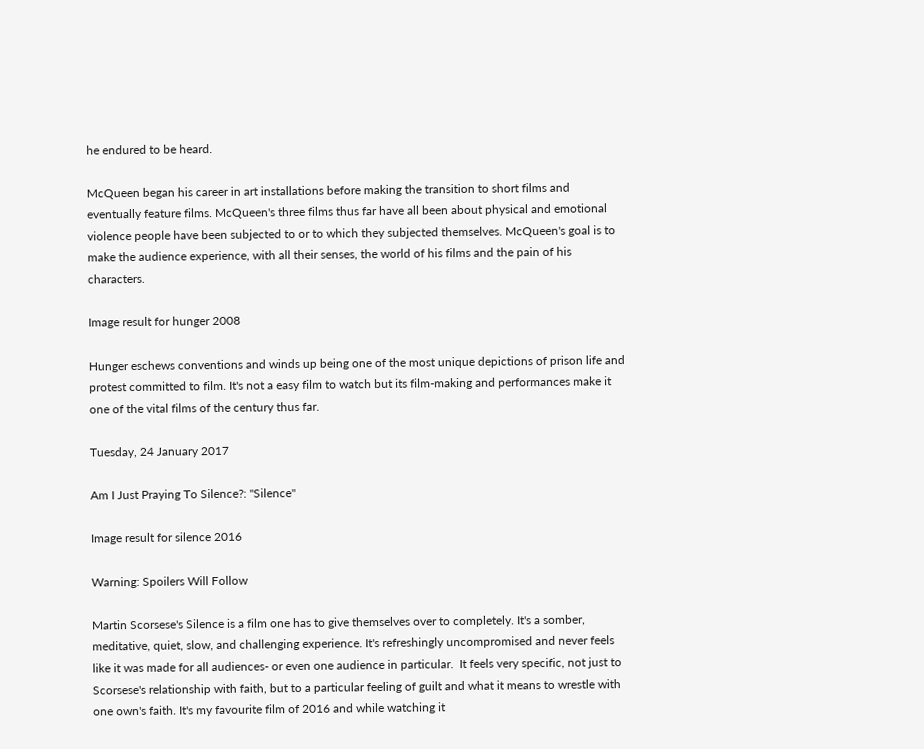he endured to be heard.

McQueen began his career in art installations before making the transition to short films and eventually feature films. McQueen's three films thus far have all been about physical and emotional violence people have been subjected to or to which they subjected themselves. McQueen's goal is to make the audience experience, with all their senses, the world of his films and the pain of his characters.

Image result for hunger 2008

Hunger eschews conventions and winds up being one of the most unique depictions of prison life and protest committed to film. It's not a easy film to watch but its film-making and performances make it one of the vital films of the century thus far.

Tuesday, 24 January 2017

Am I Just Praying To Silence?: "Silence"

Image result for silence 2016

Warning: Spoilers Will Follow

Martin Scorsese's Silence is a film one has to give themselves over to completely. It's a somber, meditative, quiet, slow, and challenging experience. It's refreshingly uncompromised and never feels like it was made for all audiences- or even one audience in particular.  It feels very specific, not just to Scorsese's relationship with faith, but to a particular feeling of guilt and what it means to wrestle with one own's faith. It's my favourite film of 2016 and while watching it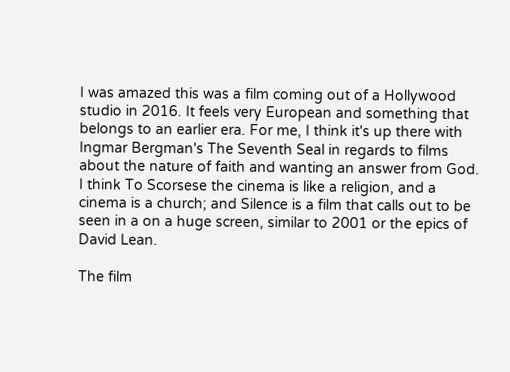I was amazed this was a film coming out of a Hollywood studio in 2016. It feels very European and something that belongs to an earlier era. For me, I think it's up there with Ingmar Bergman's The Seventh Seal in regards to films about the nature of faith and wanting an answer from God. I think To Scorsese the cinema is like a religion, and a cinema is a church; and Silence is a film that calls out to be seen in a on a huge screen, similar to 2001 or the epics of David Lean.

The film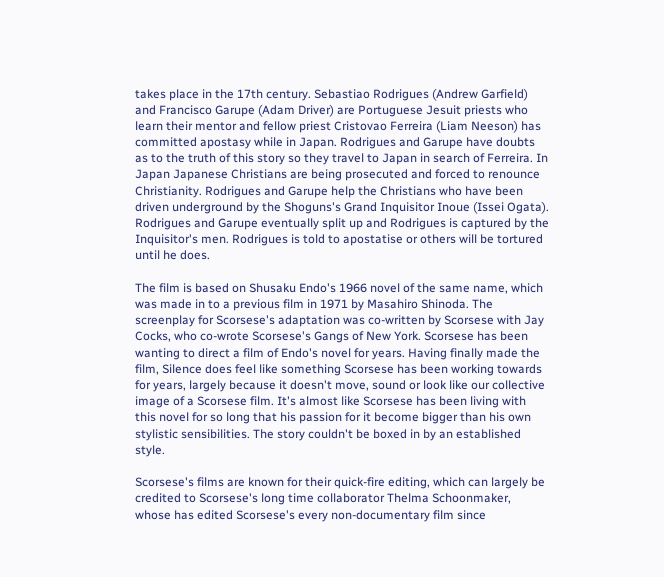takes place in the 17th century. Sebastiao Rodrigues (Andrew Garfield) and Francisco Garupe (Adam Driver) are Portuguese Jesuit priests who learn their mentor and fellow priest Cristovao Ferreira (Liam Neeson) has committed apostasy while in Japan. Rodrigues and Garupe have doubts as to the truth of this story so they travel to Japan in search of Ferreira. In Japan Japanese Christians are being prosecuted and forced to renounce Christianity. Rodrigues and Garupe help the Christians who have been driven underground by the Shoguns's Grand Inquisitor Inoue (Issei Ogata). Rodrigues and Garupe eventually split up and Rodrigues is captured by the Inquisitor's men. Rodrigues is told to apostatise or others will be tortured until he does.

The film is based on Shusaku Endo's 1966 novel of the same name, which was made in to a previous film in 1971 by Masahiro Shinoda. The screenplay for Scorsese's adaptation was co-written by Scorsese with Jay Cocks, who co-wrote Scorsese's Gangs of New York. Scorsese has been wanting to direct a film of Endo's novel for years. Having finally made the film, Silence does feel like something Scorsese has been working towards for years, largely because it doesn't move, sound or look like our collective image of a Scorsese film. It's almost like Scorsese has been living with this novel for so long that his passion for it become bigger than his own stylistic sensibilities. The story couldn't be boxed in by an established style.

Scorsese's films are known for their quick-fire editing, which can largely be credited to Scorsese's long time collaborator Thelma Schoonmaker, whose has edited Scorsese's every non-documentary film since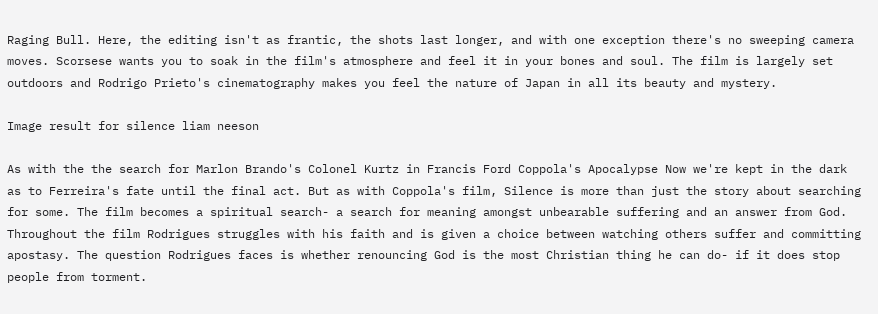Raging Bull. Here, the editing isn't as frantic, the shots last longer, and with one exception there's no sweeping camera moves. Scorsese wants you to soak in the film's atmosphere and feel it in your bones and soul. The film is largely set outdoors and Rodrigo Prieto's cinematography makes you feel the nature of Japan in all its beauty and mystery.

Image result for silence liam neeson

As with the the search for Marlon Brando's Colonel Kurtz in Francis Ford Coppola's Apocalypse Now we're kept in the dark as to Ferreira's fate until the final act. But as with Coppola's film, Silence is more than just the story about searching for some. The film becomes a spiritual search- a search for meaning amongst unbearable suffering and an answer from God. Throughout the film Rodrigues struggles with his faith and is given a choice between watching others suffer and committing apostasy. The question Rodrigues faces is whether renouncing God is the most Christian thing he can do- if it does stop people from torment.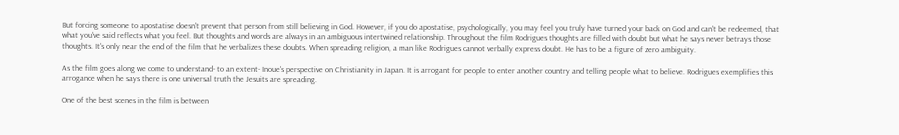But forcing someone to apostatise doesn't prevent that person from still believing in God. However, if you do apostatise, psychologically, you may feel you truly have turned your back on God and can't be redeemed, that what you've said reflects what you feel. But thoughts and words are always in an ambiguous intertwined relationship. Throughout the film Rodrigues thoughts are filled with doubt but what he says never betrays those thoughts. It's only near the end of the film that he verbalizes these doubts. When spreading religion, a man like Rodrigues cannot verbally express doubt. He has to be a figure of zero ambiguity.

As the film goes along we come to understand- to an extent- Inoue's perspective on Christianity in Japan. It is arrogant for people to enter another country and telling people what to believe. Rodrigues exemplifies this arrogance when he says there is one universal truth the Jesuits are spreading.

One of the best scenes in the film is between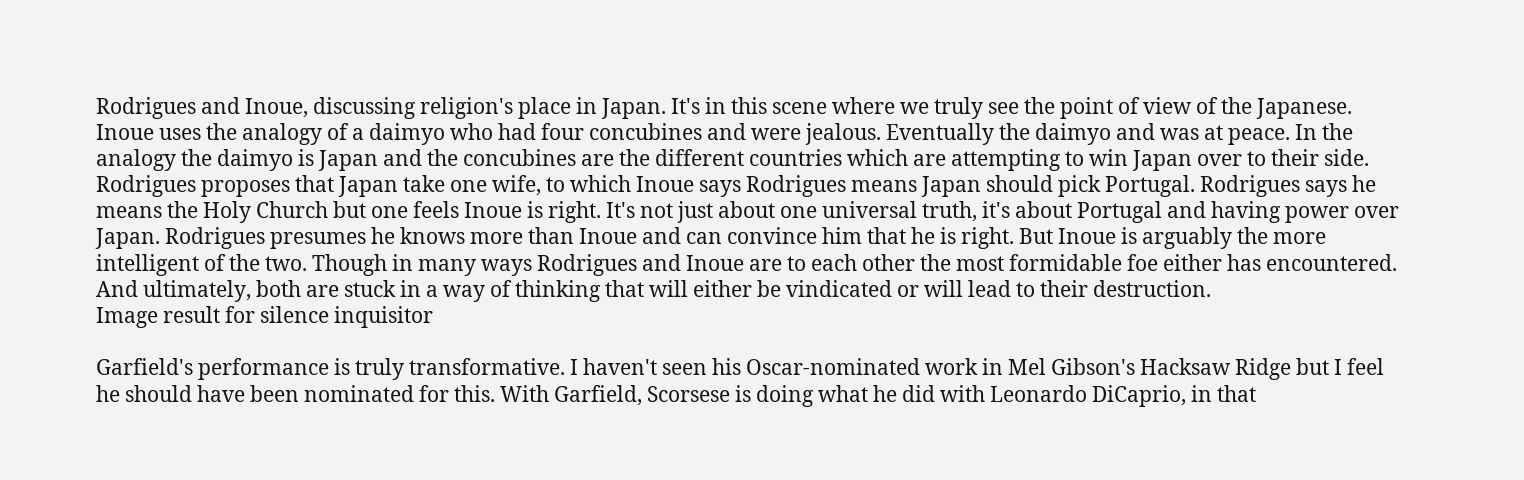Rodrigues and Inoue, discussing religion's place in Japan. It's in this scene where we truly see the point of view of the Japanese. Inoue uses the analogy of a daimyo who had four concubines and were jealous. Eventually the daimyo and was at peace. In the analogy the daimyo is Japan and the concubines are the different countries which are attempting to win Japan over to their side. Rodrigues proposes that Japan take one wife, to which Inoue says Rodrigues means Japan should pick Portugal. Rodrigues says he means the Holy Church but one feels Inoue is right. It's not just about one universal truth, it's about Portugal and having power over Japan. Rodrigues presumes he knows more than Inoue and can convince him that he is right. But Inoue is arguably the more intelligent of the two. Though in many ways Rodrigues and Inoue are to each other the most formidable foe either has encountered. And ultimately, both are stuck in a way of thinking that will either be vindicated or will lead to their destruction.
Image result for silence inquisitor

Garfield's performance is truly transformative. I haven't seen his Oscar-nominated work in Mel Gibson's Hacksaw Ridge but I feel he should have been nominated for this. With Garfield, Scorsese is doing what he did with Leonardo DiCaprio, in that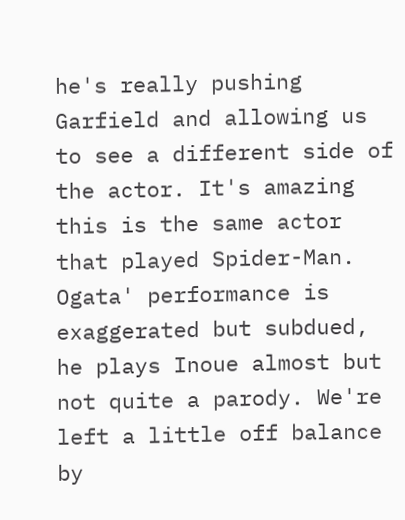he's really pushing Garfield and allowing us to see a different side of the actor. It's amazing this is the same actor that played Spider-Man. Ogata' performance is exaggerated but subdued, he plays Inoue almost but not quite a parody. We're left a little off balance by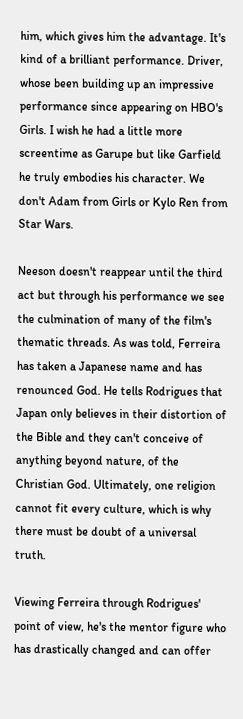him, which gives him the advantage. It's kind of a brilliant performance. Driver, whose been building up an impressive performance since appearing on HBO's Girls. I wish he had a little more screentime as Garupe but like Garfield he truly embodies his character. We don't Adam from Girls or Kylo Ren from Star Wars.

Neeson doesn't reappear until the third act but through his performance we see the culmination of many of the film's thematic threads. As was told, Ferreira has taken a Japanese name and has renounced God. He tells Rodrigues that Japan only believes in their distortion of the Bible and they can't conceive of anything beyond nature, of the Christian God. Ultimately, one religion cannot fit every culture, which is why there must be doubt of a universal truth.

Viewing Ferreira through Rodrigues' point of view, he's the mentor figure who has drastically changed and can offer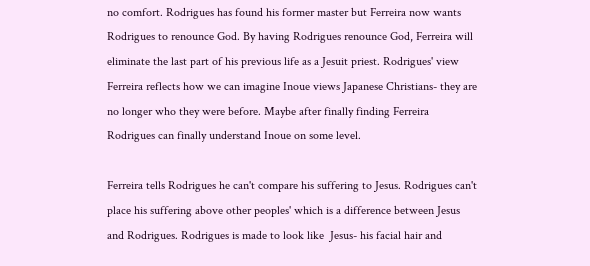no comfort. Rodrigues has found his former master but Ferreira now wants Rodrigues to renounce God. By having Rodrigues renounce God, Ferreira will eliminate the last part of his previous life as a Jesuit priest. Rodrigues' view Ferreira reflects how we can imagine Inoue views Japanese Christians- they are no longer who they were before. Maybe after finally finding Ferreira Rodrigues can finally understand Inoue on some level.

Ferreira tells Rodrigues he can't compare his suffering to Jesus. Rodrigues can't place his suffering above other peoples' which is a difference between Jesus and Rodrigues. Rodrigues is made to look like  Jesus- his facial hair and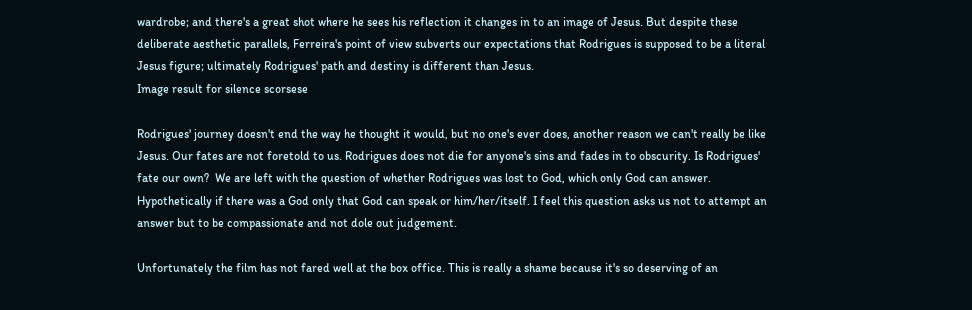wardrobe; and there's a great shot where he sees his reflection it changes in to an image of Jesus. But despite these deliberate aesthetic parallels, Ferreira's point of view subverts our expectations that Rodrigues is supposed to be a literal Jesus figure; ultimately Rodrigues' path and destiny is different than Jesus.
Image result for silence scorsese

Rodrigues' journey doesn't end the way he thought it would, but no one's ever does, another reason we can't really be like Jesus. Our fates are not foretold to us. Rodrigues does not die for anyone's sins and fades in to obscurity. Is Rodrigues' fate our own?  We are left with the question of whether Rodrigues was lost to God, which only God can answer. Hypothetically if there was a God only that God can speak or him/her/itself. I feel this question asks us not to attempt an answer but to be compassionate and not dole out judgement.

Unfortunately the film has not fared well at the box office. This is really a shame because it's so deserving of an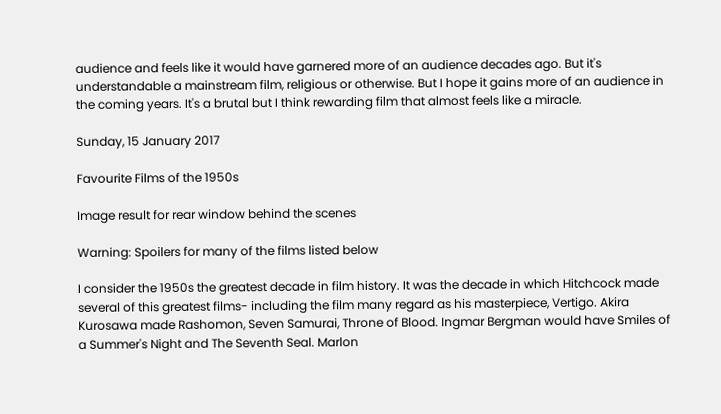audience and feels like it would have garnered more of an audience decades ago. But it's understandable a mainstream film, religious or otherwise. But I hope it gains more of an audience in the coming years. It's a brutal but I think rewarding film that almost feels like a miracle.

Sunday, 15 January 2017

Favourite Films of the 1950s

Image result for rear window behind the scenes

Warning: Spoilers for many of the films listed below

I consider the 1950s the greatest decade in film history. It was the decade in which Hitchcock made several of this greatest films- including the film many regard as his masterpiece, Vertigo. Akira Kurosawa made Rashomon, Seven Samurai, Throne of Blood. Ingmar Bergman would have Smiles of a Summer's Night and The Seventh Seal. Marlon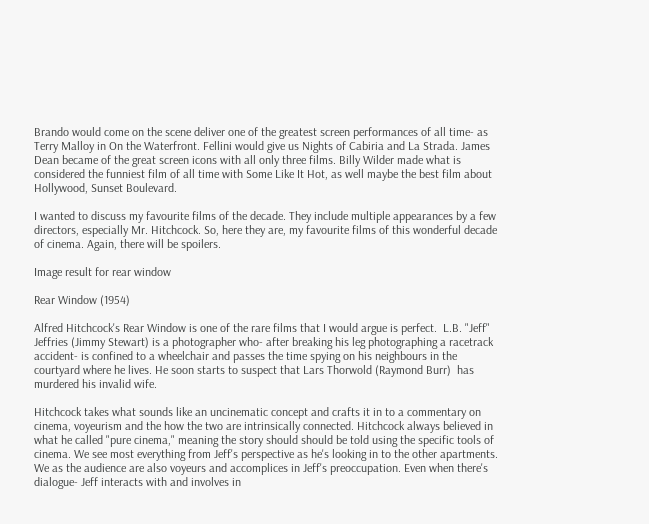Brando would come on the scene deliver one of the greatest screen performances of all time- as Terry Malloy in On the Waterfront. Fellini would give us Nights of Cabiria and La Strada. James Dean became of the great screen icons with all only three films. Billy Wilder made what is considered the funniest film of all time with Some Like It Hot, as well maybe the best film about Hollywood, Sunset Boulevard.

I wanted to discuss my favourite films of the decade. They include multiple appearances by a few directors, especially Mr. Hitchcock. So, here they are, my favourite films of this wonderful decade of cinema. Again, there will be spoilers.

Image result for rear window

Rear Window (1954)

Alfred Hitchcock's Rear Window is one of the rare films that I would argue is perfect.  L.B. "Jeff" Jeffries (Jimmy Stewart) is a photographer who- after breaking his leg photographing a racetrack accident- is confined to a wheelchair and passes the time spying on his neighbours in the courtyard where he lives. He soon starts to suspect that Lars Thorwold (Raymond Burr)  has murdered his invalid wife.

Hitchcock takes what sounds like an uncinematic concept and crafts it in to a commentary on cinema, voyeurism and the how the two are intrinsically connected. Hitchcock always believed in what he called "pure cinema," meaning the story should should be told using the specific tools of cinema. We see most everything from Jeff's perspective as he's looking in to the other apartments. We as the audience are also voyeurs and accomplices in Jeff's preoccupation. Even when there's dialogue- Jeff interacts with and involves in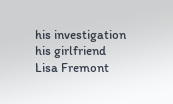his investigation his girlfriend Lisa Fremont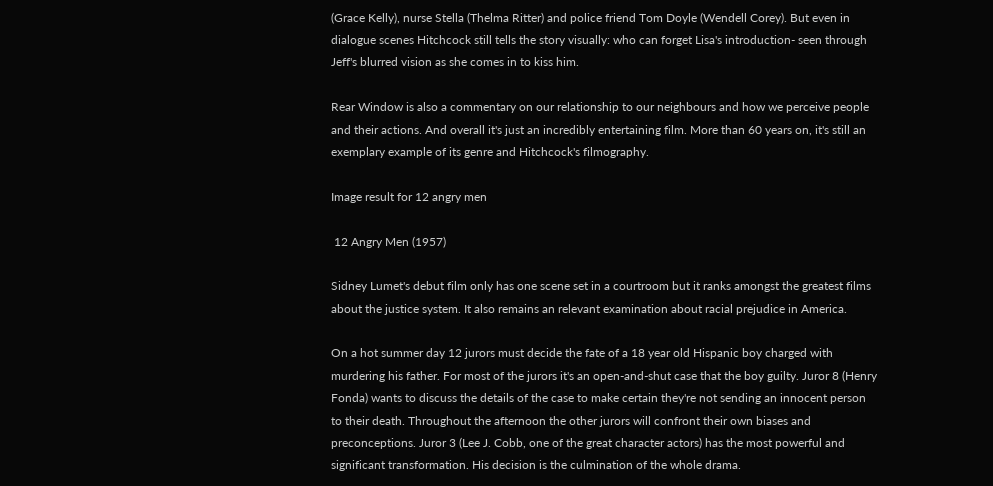(Grace Kelly), nurse Stella (Thelma Ritter) and police friend Tom Doyle (Wendell Corey). But even in dialogue scenes Hitchcock still tells the story visually: who can forget Lisa's introduction- seen through Jeff's blurred vision as she comes in to kiss him.

Rear Window is also a commentary on our relationship to our neighbours and how we perceive people and their actions. And overall it's just an incredibly entertaining film. More than 60 years on, it's still an exemplary example of its genre and Hitchcock's filmography.

Image result for 12 angry men

 12 Angry Men (1957)

Sidney Lumet's debut film only has one scene set in a courtroom but it ranks amongst the greatest films about the justice system. It also remains an relevant examination about racial prejudice in America.

On a hot summer day 12 jurors must decide the fate of a 18 year old Hispanic boy charged with murdering his father. For most of the jurors it's an open-and-shut case that the boy guilty. Juror 8 (Henry Fonda) wants to discuss the details of the case to make certain they're not sending an innocent person to their death. Throughout the afternoon the other jurors will confront their own biases and preconceptions. Juror 3 (Lee J. Cobb, one of the great character actors) has the most powerful and significant transformation. His decision is the culmination of the whole drama.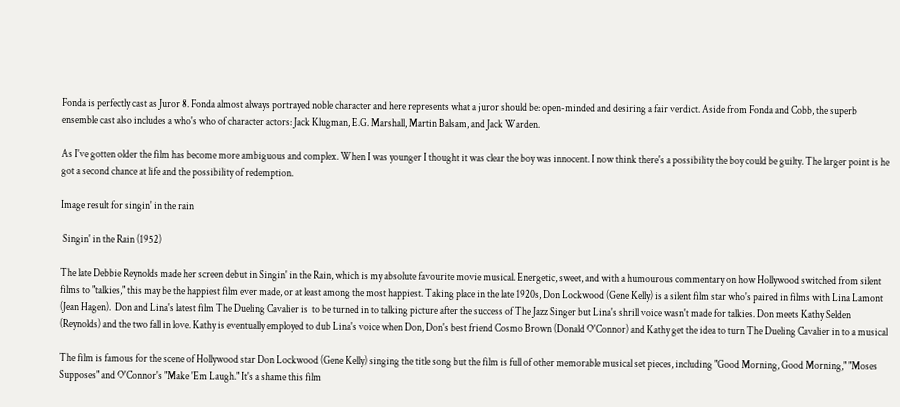Fonda is perfectly cast as Juror 8. Fonda almost always portrayed noble character and here represents what a juror should be: open-minded and desiring a fair verdict. Aside from Fonda and Cobb, the superb ensemble cast also includes a who's who of character actors: Jack Klugman, E.G. Marshall, Martin Balsam, and Jack Warden.

As I've gotten older the film has become more ambiguous and complex. When I was younger I thought it was clear the boy was innocent. I now think there's a possibility the boy could be guilty. The larger point is he got a second chance at life and the possibility of redemption.

Image result for singin' in the rain

 Singin' in the Rain (1952)

The late Debbie Reynolds made her screen debut in Singin' in the Rain, which is my absolute favourite movie musical. Energetic, sweet, and with a humourous commentary on how Hollywood switched from silent films to "talkies," this may be the happiest film ever made, or at least among the most happiest. Taking place in the late 1920s, Don Lockwood (Gene Kelly) is a silent film star who's paired in films with Lina Lamont (Jean Hagen).  Don and Lina's latest film The Dueling Cavalier is  to be turned in to talking picture after the success of The Jazz Singer but Lina's shrill voice wasn't made for talkies. Don meets Kathy Selden (Reynolds) and the two fall in love. Kathy is eventually employed to dub Lina's voice when Don, Don's best friend Cosmo Brown (Donald O'Connor) and Kathy get the idea to turn The Dueling Cavalier in to a musical

The film is famous for the scene of Hollywood star Don Lockwood (Gene Kelly) singing the title song but the film is full of other memorable musical set pieces, including "Good Morning, Good Morning," "Moses Supposes" and O'Connor's "Make 'Em Laugh." It's a shame this film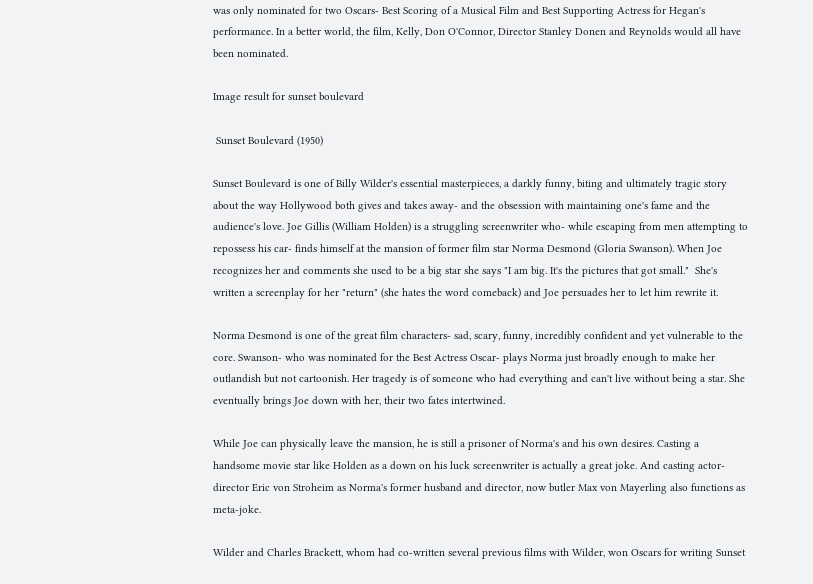was only nominated for two Oscars- Best Scoring of a Musical Film and Best Supporting Actress for Hegan's performance. In a better world, the film, Kelly, Don O'Connor, Director Stanley Donen and Reynolds would all have been nominated.

Image result for sunset boulevard

 Sunset Boulevard (1950)

Sunset Boulevard is one of Billy Wilder's essential masterpieces, a darkly funny, biting and ultimately tragic story about the way Hollywood both gives and takes away- and the obsession with maintaining one's fame and the audience's love. Joe Gillis (William Holden) is a struggling screenwriter who- while escaping from men attempting to repossess his car- finds himself at the mansion of former film star Norma Desmond (Gloria Swanson). When Joe recognizes her and comments she used to be a big star she says "I am big. It's the pictures that got small."  She's written a screenplay for her "return" (she hates the word comeback) and Joe persuades her to let him rewrite it.

Norma Desmond is one of the great film characters- sad, scary, funny, incredibly confident and yet vulnerable to the core. Swanson- who was nominated for the Best Actress Oscar- plays Norma just broadly enough to make her outlandish but not cartoonish. Her tragedy is of someone who had everything and can't live without being a star. She eventually brings Joe down with her, their two fates intertwined.

While Joe can physically leave the mansion, he is still a prisoner of Norma's and his own desires. Casting a handsome movie star like Holden as a down on his luck screenwriter is actually a great joke. And casting actor-director Eric von Stroheim as Norma's former husband and director, now butler Max von Mayerling also functions as meta-joke.

Wilder and Charles Brackett, whom had co-written several previous films with Wilder, won Oscars for writing Sunset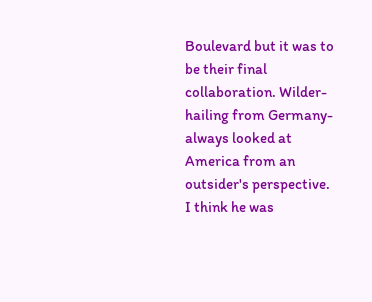Boulevard but it was to be their final collaboration. Wilder- hailing from Germany- always looked at America from an outsider's perspective. I think he was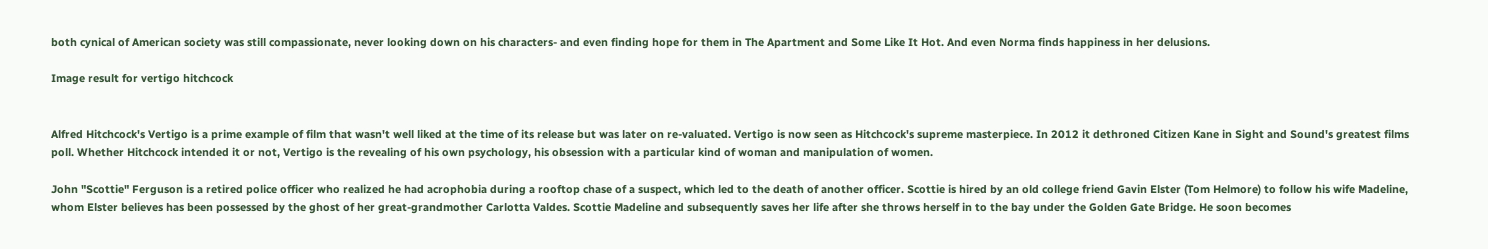both cynical of American society was still compassionate, never looking down on his characters- and even finding hope for them in The Apartment and Some Like It Hot. And even Norma finds happiness in her delusions.

Image result for vertigo hitchcock


Alfred Hitchcock's Vertigo is a prime example of film that wasn't well liked at the time of its release but was later on re-valuated. Vertigo is now seen as Hitchcock's supreme masterpiece. In 2012 it dethroned Citizen Kane in Sight and Sound's greatest films poll. Whether Hitchcock intended it or not, Vertigo is the revealing of his own psychology, his obsession with a particular kind of woman and manipulation of women.

John "Scottie" Ferguson is a retired police officer who realized he had acrophobia during a rooftop chase of a suspect, which led to the death of another officer. Scottie is hired by an old college friend Gavin Elster (Tom Helmore) to follow his wife Madeline, whom Elster believes has been possessed by the ghost of her great-grandmother Carlotta Valdes. Scottie Madeline and subsequently saves her life after she throws herself in to the bay under the Golden Gate Bridge. He soon becomes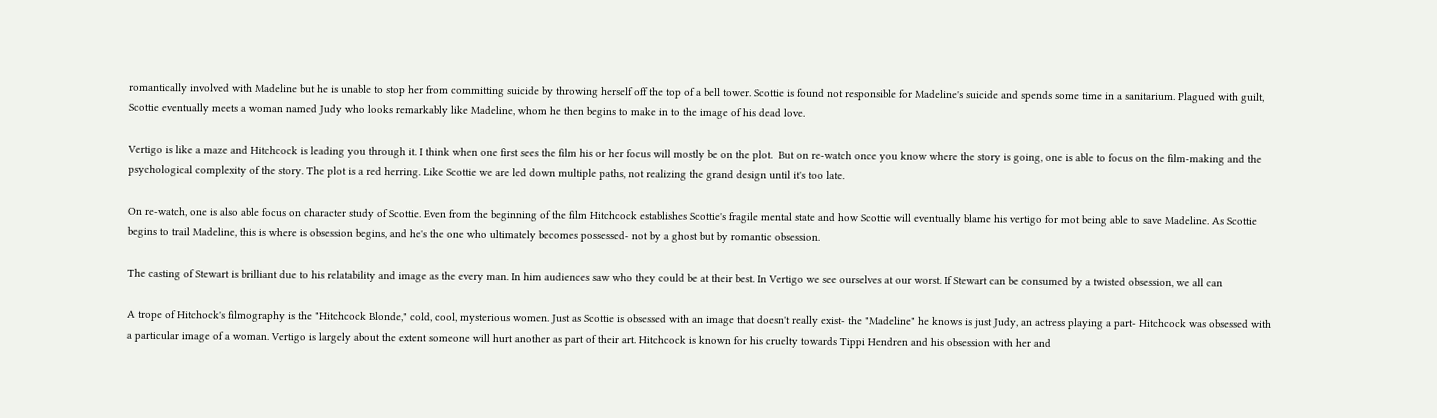romantically involved with Madeline but he is unable to stop her from committing suicide by throwing herself off the top of a bell tower. Scottie is found not responsible for Madeline's suicide and spends some time in a sanitarium. Plagued with guilt, Scottie eventually meets a woman named Judy who looks remarkably like Madeline, whom he then begins to make in to the image of his dead love.

Vertigo is like a maze and Hitchcock is leading you through it. I think when one first sees the film his or her focus will mostly be on the plot.  But on re-watch once you know where the story is going, one is able to focus on the film-making and the psychological complexity of the story. The plot is a red herring. Like Scottie we are led down multiple paths, not realizing the grand design until it's too late.

On re-watch, one is also able focus on character study of Scottie. Even from the beginning of the film Hitchcock establishes Scottie's fragile mental state and how Scottie will eventually blame his vertigo for mot being able to save Madeline. As Scottie begins to trail Madeline, this is where is obsession begins, and he's the one who ultimately becomes possessed- not by a ghost but by romantic obsession.

The casting of Stewart is brilliant due to his relatability and image as the every man. In him audiences saw who they could be at their best. In Vertigo we see ourselves at our worst. If Stewart can be consumed by a twisted obsession, we all can

A trope of Hitchock's filmography is the "Hitchcock Blonde," cold, cool, mysterious women. Just as Scottie is obsessed with an image that doesn't really exist- the "Madeline" he knows is just Judy, an actress playing a part- Hitchcock was obsessed with a particular image of a woman. Vertigo is largely about the extent someone will hurt another as part of their art. Hitchcock is known for his cruelty towards Tippi Hendren and his obsession with her and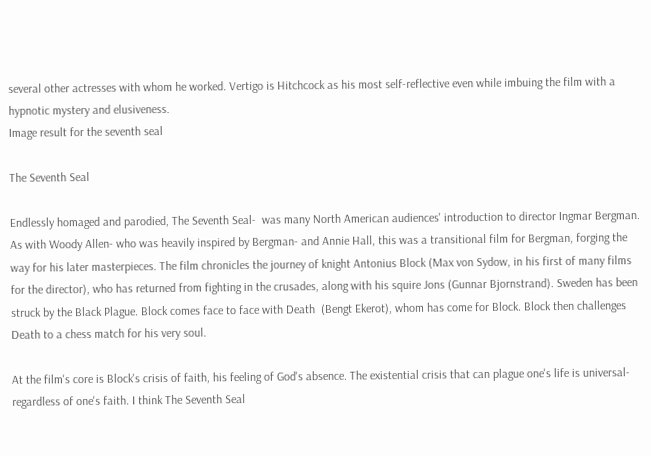several other actresses with whom he worked. Vertigo is Hitchcock as his most self-reflective even while imbuing the film with a hypnotic mystery and elusiveness.
Image result for the seventh seal

The Seventh Seal

Endlessly homaged and parodied, The Seventh Seal-  was many North American audiences' introduction to director Ingmar Bergman.  As with Woody Allen- who was heavily inspired by Bergman- and Annie Hall, this was a transitional film for Bergman, forging the way for his later masterpieces. The film chronicles the journey of knight Antonius Block (Max von Sydow, in his first of many films for the director), who has returned from fighting in the crusades, along with his squire Jons (Gunnar Bjornstrand). Sweden has been struck by the Black Plague. Block comes face to face with Death  (Bengt Ekerot), whom has come for Block. Block then challenges Death to a chess match for his very soul.

At the film's core is Block's crisis of faith, his feeling of God's absence. The existential crisis that can plague one's life is universal- regardless of one's faith. I think The Seventh Seal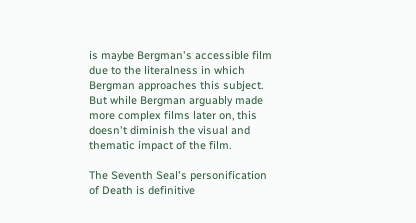is maybe Bergman's accessible film due to the literalness in which Bergman approaches this subject. But while Bergman arguably made more complex films later on, this doesn't diminish the visual and thematic impact of the film.

The Seventh Seal's personification of Death is definitive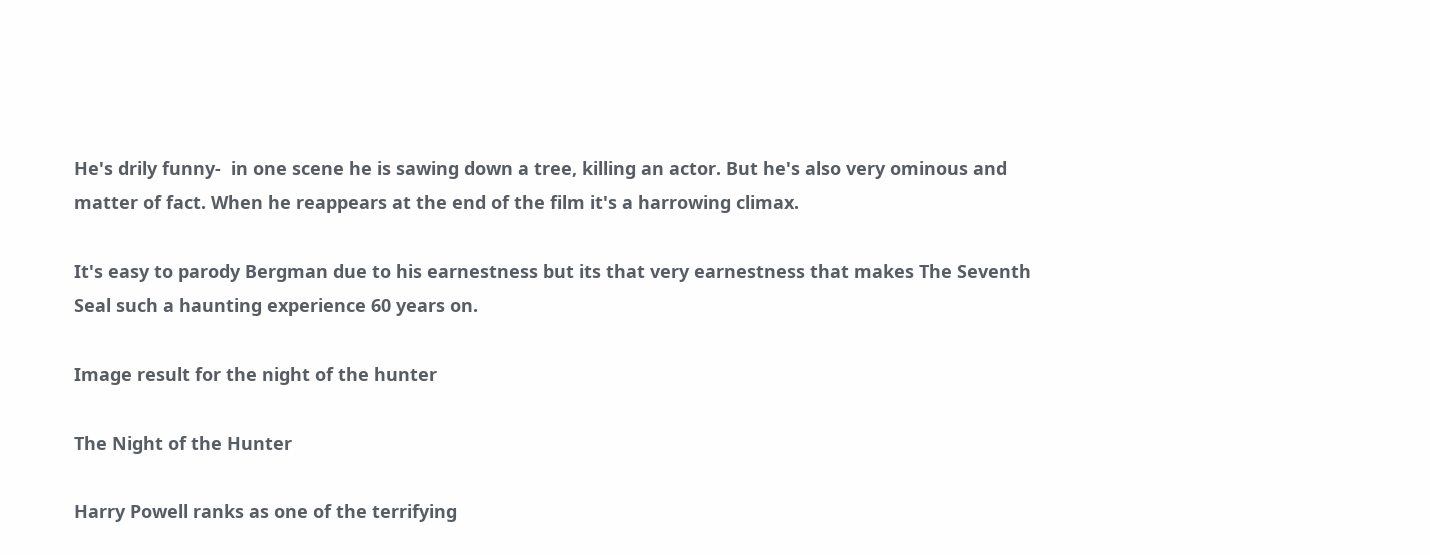He's drily funny-  in one scene he is sawing down a tree, killing an actor. But he's also very ominous and matter of fact. When he reappears at the end of the film it's a harrowing climax.

It's easy to parody Bergman due to his earnestness but its that very earnestness that makes The Seventh Seal such a haunting experience 60 years on.

Image result for the night of the hunter

The Night of the Hunter

Harry Powell ranks as one of the terrifying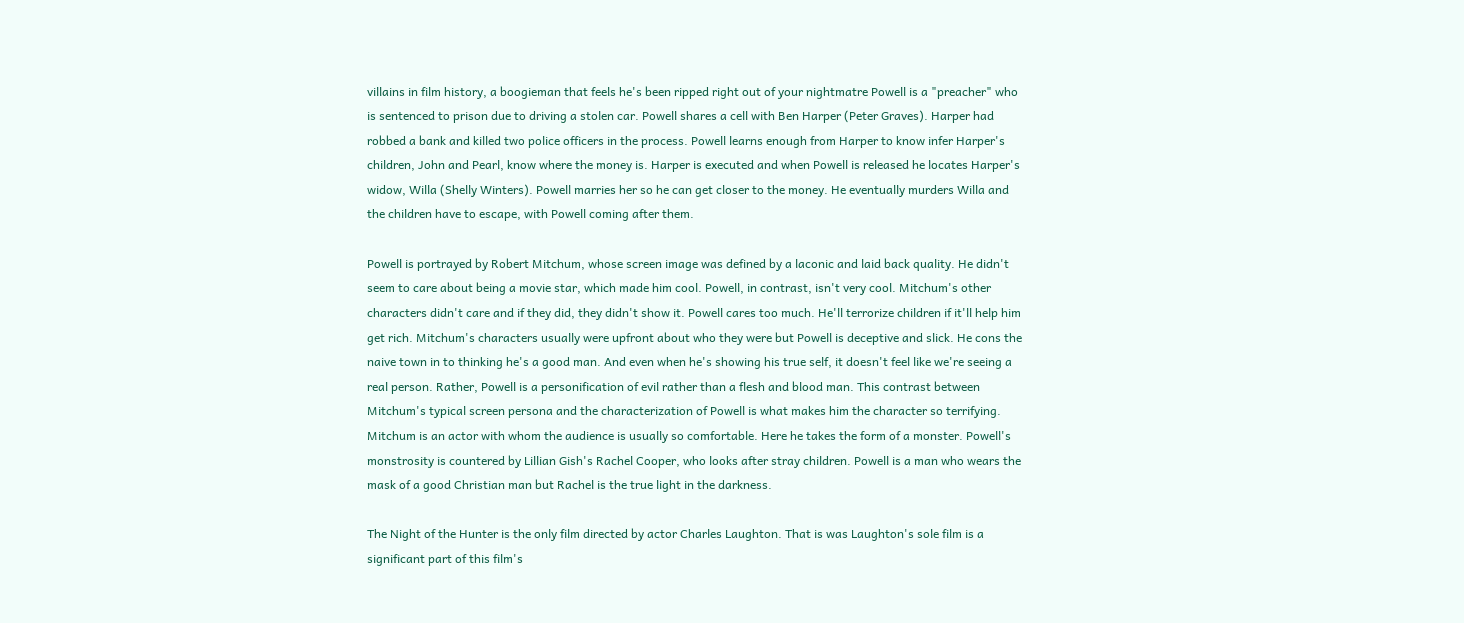villains in film history, a boogieman that feels he's been ripped right out of your nightmatre Powell is a "preacher" who is sentenced to prison due to driving a stolen car. Powell shares a cell with Ben Harper (Peter Graves). Harper had robbed a bank and killed two police officers in the process. Powell learns enough from Harper to know infer Harper's children, John and Pearl, know where the money is. Harper is executed and when Powell is released he locates Harper's widow, Willa (Shelly Winters). Powell marries her so he can get closer to the money. He eventually murders Willa and the children have to escape, with Powell coming after them.

Powell is portrayed by Robert Mitchum, whose screen image was defined by a laconic and laid back quality. He didn't seem to care about being a movie star, which made him cool. Powell, in contrast, isn't very cool. Mitchum's other characters didn't care and if they did, they didn't show it. Powell cares too much. He'll terrorize children if it'll help him get rich. Mitchum's characters usually were upfront about who they were but Powell is deceptive and slick. He cons the naive town in to thinking he's a good man. And even when he's showing his true self, it doesn't feel like we're seeing a real person. Rather, Powell is a personification of evil rather than a flesh and blood man. This contrast between Mitchum's typical screen persona and the characterization of Powell is what makes him the character so terrifying. Mitchum is an actor with whom the audience is usually so comfortable. Here he takes the form of a monster. Powell's monstrosity is countered by Lillian Gish's Rachel Cooper, who looks after stray children. Powell is a man who wears the mask of a good Christian man but Rachel is the true light in the darkness.

The Night of the Hunter is the only film directed by actor Charles Laughton. That is was Laughton's sole film is a significant part of this film's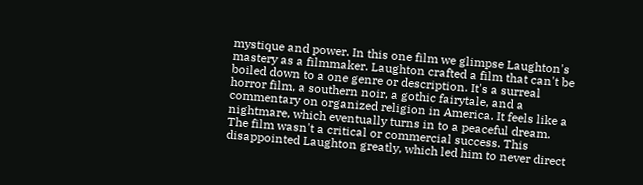mystique and power. In this one film we glimpse Laughton's mastery as a filmmaker. Laughton crafted a film that can't be boiled down to a one genre or description. It's a surreal horror film, a southern noir, a gothic fairytale, and a commentary on organized religion in America. It feels like a nightmare, which eventually turns in to a peaceful dream. The film wasn't a critical or commercial success. This disappointed Laughton greatly, which led him to never direct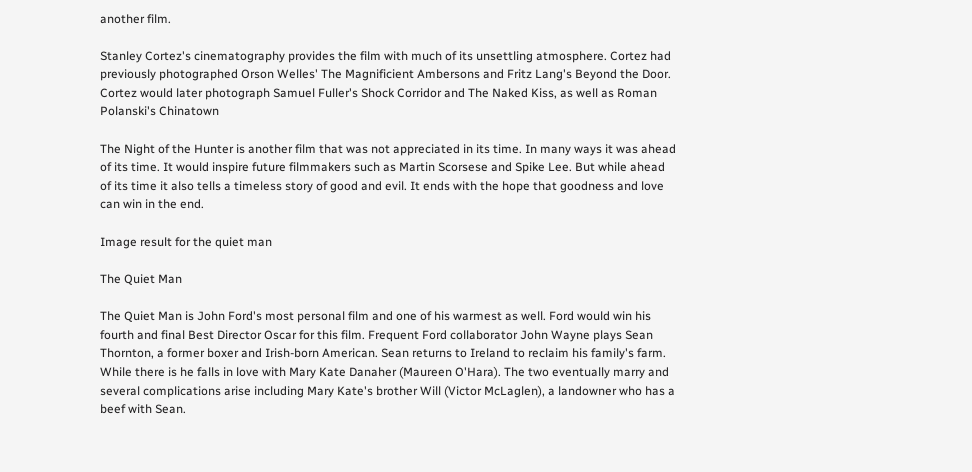another film.

Stanley Cortez's cinematography provides the film with much of its unsettling atmosphere. Cortez had previously photographed Orson Welles' The Magnificient Ambersons and Fritz Lang's Beyond the Door. Cortez would later photograph Samuel Fuller's Shock Corridor and The Naked Kiss, as well as Roman Polanski's Chinatown

The Night of the Hunter is another film that was not appreciated in its time. In many ways it was ahead of its time. It would inspire future filmmakers such as Martin Scorsese and Spike Lee. But while ahead of its time it also tells a timeless story of good and evil. It ends with the hope that goodness and love can win in the end.

Image result for the quiet man

The Quiet Man

The Quiet Man is John Ford's most personal film and one of his warmest as well. Ford would win his fourth and final Best Director Oscar for this film. Frequent Ford collaborator John Wayne plays Sean Thornton, a former boxer and Irish-born American. Sean returns to Ireland to reclaim his family's farm. While there is he falls in love with Mary Kate Danaher (Maureen O'Hara). The two eventually marry and several complications arise including Mary Kate's brother Will (Victor McLaglen), a landowner who has a beef with Sean.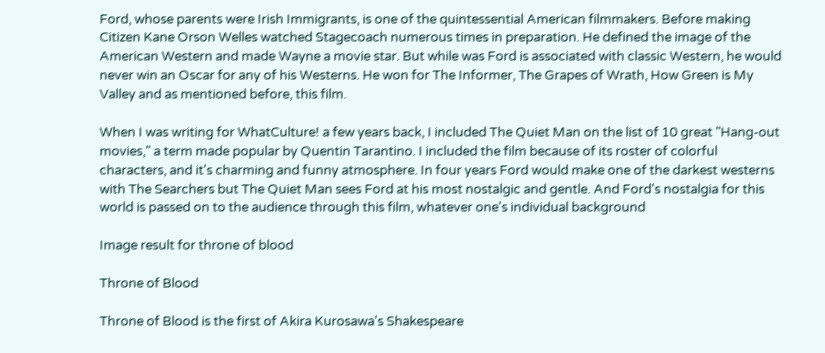Ford, whose parents were Irish Immigrants, is one of the quintessential American filmmakers. Before making Citizen Kane Orson Welles watched Stagecoach numerous times in preparation. He defined the image of the American Western and made Wayne a movie star. But while was Ford is associated with classic Western, he would never win an Oscar for any of his Westerns. He won for The Informer, The Grapes of Wrath, How Green is My Valley and as mentioned before, this film.

When I was writing for WhatCulture! a few years back, I included The Quiet Man on the list of 10 great "Hang-out movies," a term made popular by Quentin Tarantino. I included the film because of its roster of colorful characters, and it's charming and funny atmosphere. In four years Ford would make one of the darkest westerns with The Searchers but The Quiet Man sees Ford at his most nostalgic and gentle. And Ford's nostalgia for this world is passed on to the audience through this film, whatever one's individual background

Image result for throne of blood

Throne of Blood

Throne of Blood is the first of Akira Kurosawa's Shakespeare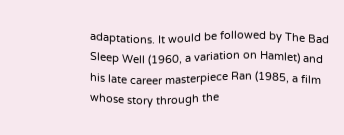adaptations. It would be followed by The Bad Sleep Well (1960, a variation on Hamlet) and his late career masterpiece Ran (1985, a film whose story through the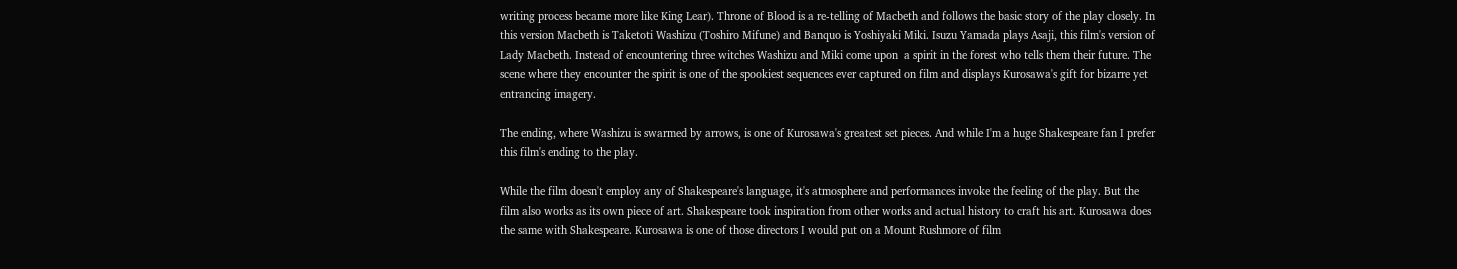writing process became more like King Lear). Throne of Blood is a re-telling of Macbeth and follows the basic story of the play closely. In this version Macbeth is Taketoti Washizu (Toshiro Mifune) and Banquo is Yoshiyaki Miki. Isuzu Yamada plays Asaji, this film's version of Lady Macbeth. Instead of encountering three witches Washizu and Miki come upon  a spirit in the forest who tells them their future. The scene where they encounter the spirit is one of the spookiest sequences ever captured on film and displays Kurosawa's gift for bizarre yet entrancing imagery.

The ending, where Washizu is swarmed by arrows, is one of Kurosawa's greatest set pieces. And while I'm a huge Shakespeare fan I prefer this film's ending to the play.

While the film doesn't employ any of Shakespeare's language, it's atmosphere and performances invoke the feeling of the play. But the film also works as its own piece of art. Shakespeare took inspiration from other works and actual history to craft his art. Kurosawa does the same with Shakespeare. Kurosawa is one of those directors I would put on a Mount Rushmore of film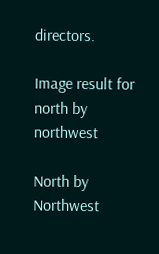directors.

Image result for north by northwest

North by Northwest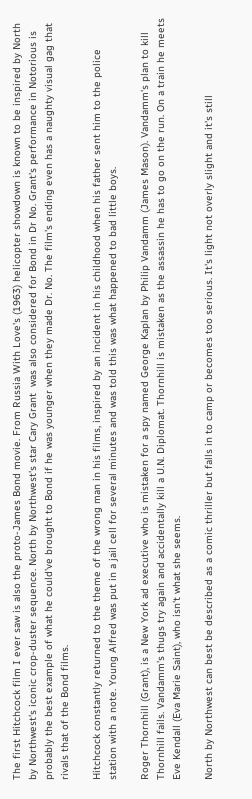The first Hitchcock film I ever saw is also the proto-James Bond movie. From Russia With Love's (1963) helicopter showdown is known to be inspired by North by Northwest's iconic crop-duster sequence. North by Northwest's star Cary Grant  was also considered for Bond in Dr No. Grant's performance in Notorious is probably the best example of what he could've brought to Bond if he was younger when they made Dr. No. The film's ending even has a naughty visual gag that rivals that of the Bond films.

Hitchcock constantly returned to the theme of the wrong man in his films, inspired by an incident in his childhood when his father sent him to the police station with a note. Young Alfred was put in a jail cell for several minutes and was told this was what happened to bad little boys.

Roger Thornhill (Grant), is a New York ad executive who is mistaken for a spy named George Kaplan by Philip Vandamm (James Mason). Vandamm's plan to kill Thornhill fails. Vandamm's thugs try again and accidentally kill a U.N. Diplomat. Thornhill is mistaken as the assassin he has to go on the run. On a train he meets Eve Kendall (Eva Marie Saint), who isn't what she seems.

North by Northwest can best be described as a comic thriller but falls in to camp or becomes too serious. It's light not overly slight and it's still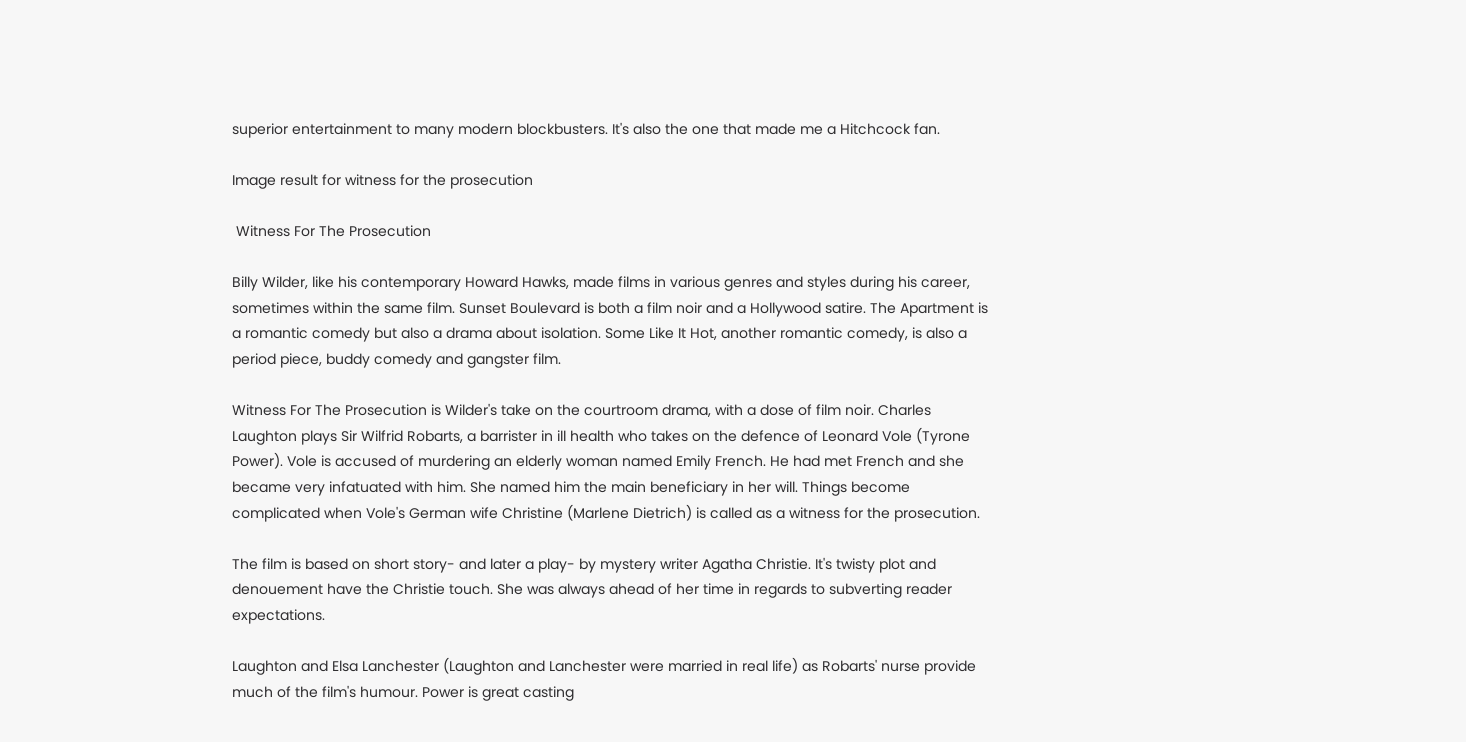superior entertainment to many modern blockbusters. It's also the one that made me a Hitchcock fan.

Image result for witness for the prosecution

 Witness For The Prosecution

Billy Wilder, like his contemporary Howard Hawks, made films in various genres and styles during his career, sometimes within the same film. Sunset Boulevard is both a film noir and a Hollywood satire. The Apartment is a romantic comedy but also a drama about isolation. Some Like It Hot, another romantic comedy, is also a period piece, buddy comedy and gangster film.

Witness For The Prosecution is Wilder's take on the courtroom drama, with a dose of film noir. Charles Laughton plays Sir Wilfrid Robarts, a barrister in ill health who takes on the defence of Leonard Vole (Tyrone Power). Vole is accused of murdering an elderly woman named Emily French. He had met French and she became very infatuated with him. She named him the main beneficiary in her will. Things become complicated when Vole's German wife Christine (Marlene Dietrich) is called as a witness for the prosecution.

The film is based on short story- and later a play- by mystery writer Agatha Christie. It's twisty plot and denouement have the Christie touch. She was always ahead of her time in regards to subverting reader expectations.

Laughton and Elsa Lanchester (Laughton and Lanchester were married in real life) as Robarts' nurse provide much of the film's humour. Power is great casting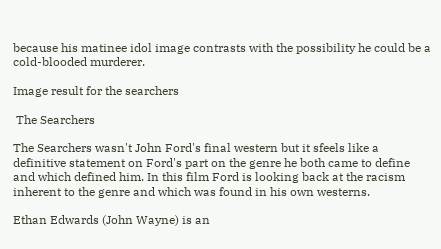because his matinee idol image contrasts with the possibility he could be a cold-blooded murderer.

Image result for the searchers

 The Searchers

The Searchers wasn't John Ford's final western but it sfeels like a definitive statement on Ford's part on the genre he both came to define and which defined him. In this film Ford is looking back at the racism inherent to the genre and which was found in his own westerns.

Ethan Edwards (John Wayne) is an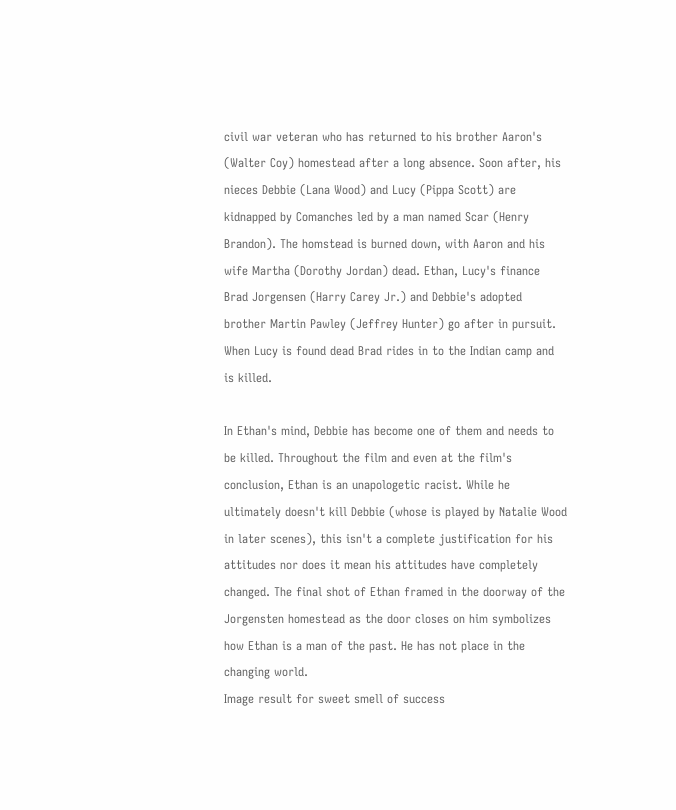civil war veteran who has returned to his brother Aaron's (Walter Coy) homestead after a long absence. Soon after, his nieces Debbie (Lana Wood) and Lucy (Pippa Scott) are kidnapped by Comanches led by a man named Scar (Henry Brandon). The homstead is burned down, with Aaron and his wife Martha (Dorothy Jordan) dead. Ethan, Lucy's finance Brad Jorgensen (Harry Carey Jr.) and Debbie's adopted brother Martin Pawley (Jeffrey Hunter) go after in pursuit. When Lucy is found dead Brad rides in to the Indian camp and is killed.

In Ethan's mind, Debbie has become one of them and needs to be killed. Throughout the film and even at the film's conclusion, Ethan is an unapologetic racist. While he ultimately doesn't kill Debbie (whose is played by Natalie Wood in later scenes), this isn't a complete justification for his attitudes nor does it mean his attitudes have completely changed. The final shot of Ethan framed in the doorway of the Jorgensten homestead as the door closes on him symbolizes how Ethan is a man of the past. He has not place in the changing world.
Image result for sweet smell of success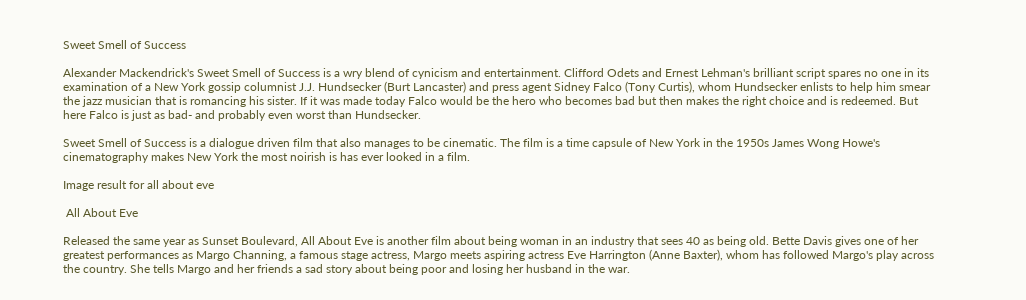Sweet Smell of Success

Alexander Mackendrick's Sweet Smell of Success is a wry blend of cynicism and entertainment. Clifford Odets and Ernest Lehman's brilliant script spares no one in its examination of a New York gossip columnist J.J. Hundsecker (Burt Lancaster) and press agent Sidney Falco (Tony Curtis), whom Hundsecker enlists to help him smear the jazz musician that is romancing his sister. If it was made today Falco would be the hero who becomes bad but then makes the right choice and is redeemed. But here Falco is just as bad- and probably even worst than Hundsecker.

Sweet Smell of Success is a dialogue driven film that also manages to be cinematic. The film is a time capsule of New York in the 1950s James Wong Howe's cinematography makes New York the most noirish is has ever looked in a film.

Image result for all about eve

 All About Eve

Released the same year as Sunset Boulevard, All About Eve is another film about being woman in an industry that sees 40 as being old. Bette Davis gives one of her greatest performances as Margo Channing, a famous stage actress, Margo meets aspiring actress Eve Harrington (Anne Baxter), whom has followed Margo's play across the country. She tells Margo and her friends a sad story about being poor and losing her husband in the war.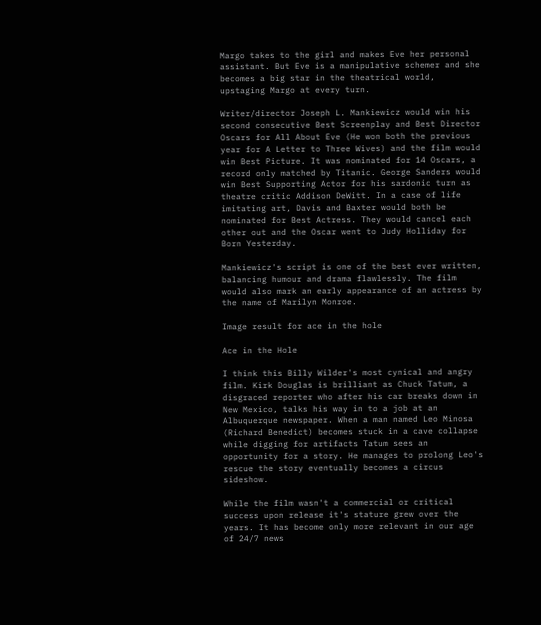Margo takes to the girl and makes Eve her personal assistant. But Eve is a manipulative schemer and she becomes a big star in the theatrical world, upstaging Margo at every turn.

Writer/director Joseph L. Mankiewicz would win his second consecutive Best Screenplay and Best Director Oscars for All About Eve (He won both the previous year for A Letter to Three Wives) and the film would win Best Picture. It was nominated for 14 Oscars, a record only matched by Titanic. George Sanders would win Best Supporting Actor for his sardonic turn as theatre critic Addison DeWitt. In a case of life imitating art, Davis and Baxter would both be nominated for Best Actress. They would cancel each other out and the Oscar went to Judy Holliday for Born Yesterday.

Mankiewicz's script is one of the best ever written, balancing humour and drama flawlessly. The film would also mark an early appearance of an actress by the name of Marilyn Monroe.

Image result for ace in the hole

Ace in the Hole

I think this Billy Wilder's most cynical and angry film. Kirk Douglas is brilliant as Chuck Tatum, a disgraced reporter who after his car breaks down in New Mexico, talks his way in to a job at an Albuquerque newspaper. When a man named Leo Minosa (Richard Benedict) becomes stuck in a cave collapse while digging for artifacts Tatum sees an opportunity for a story. He manages to prolong Leo's rescue the story eventually becomes a circus sideshow.

While the film wasn't a commercial or critical success upon release it's stature grew over the years. It has become only more relevant in our age of 24/7 news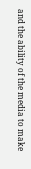and the ability of the media to make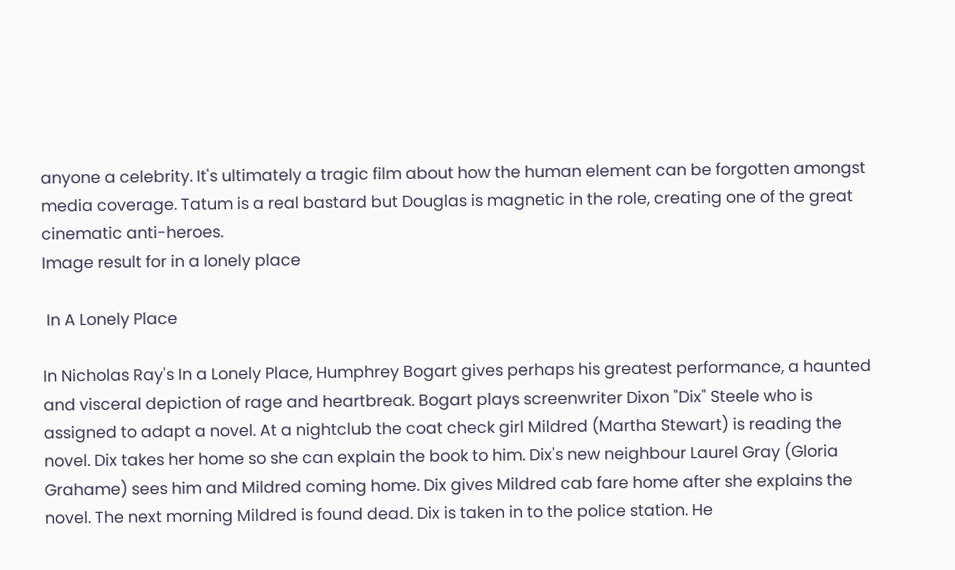anyone a celebrity. It's ultimately a tragic film about how the human element can be forgotten amongst media coverage. Tatum is a real bastard but Douglas is magnetic in the role, creating one of the great cinematic anti-heroes.
Image result for in a lonely place

 In A Lonely Place

In Nicholas Ray's In a Lonely Place, Humphrey Bogart gives perhaps his greatest performance, a haunted and visceral depiction of rage and heartbreak. Bogart plays screenwriter Dixon "Dix" Steele who is assigned to adapt a novel. At a nightclub the coat check girl Mildred (Martha Stewart) is reading the novel. Dix takes her home so she can explain the book to him. Dix's new neighbour Laurel Gray (Gloria Grahame) sees him and Mildred coming home. Dix gives Mildred cab fare home after she explains the novel. The next morning Mildred is found dead. Dix is taken in to the police station. He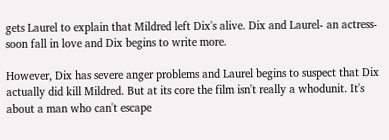gets Laurel to explain that Mildred left Dix's alive. Dix and Laurel- an actress- soon fall in love and Dix begins to write more.

However, Dix has severe anger problems and Laurel begins to suspect that Dix actually did kill Mildred. But at its core the film isn't really a whodunit. It's about a man who can't escape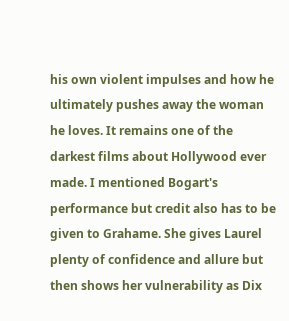his own violent impulses and how he ultimately pushes away the woman he loves. It remains one of the darkest films about Hollywood ever made. I mentioned Bogart's performance but credit also has to be given to Grahame. She gives Laurel plenty of confidence and allure but then shows her vulnerability as Dix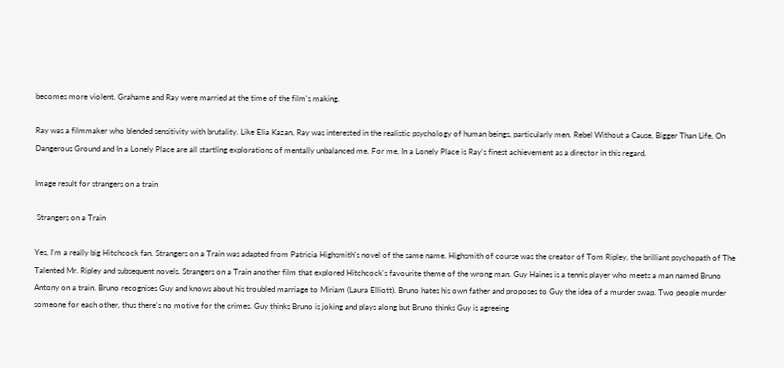becomes more violent. Grahame and Ray were married at the time of the film's making.

Ray was a filmmaker who blended sensitivity with brutality. Like Elia Kazan, Ray was interested in the realistic psychology of human beings, particularly men. Rebel Without a Cause, Bigger Than Life, On Dangerous Ground and In a Lonely Place are all startling explorations of mentally unbalanced me. For me, In a Lonely Place is Ray's finest achievement as a director in this regard.

Image result for strangers on a train

 Strangers on a Train

Yes, I'm a really big Hitchcock fan. Strangers on a Train was adapted from Patricia Highsmith's novel of the same name. Highsmith of course was the creator of Tom Ripley, the brilliant psychopath of The Talented Mr. Ripley and subsequent novels. Strangers on a Train another film that explored Hitchcock's favourite theme of the wrong man. Guy Haines is a tennis player who meets a man named Bruno Antony on a train. Bruno recognises Guy and knows about his troubled marriage to Miriam (Laura Elliott). Bruno hates his own father and proposes to Guy the idea of a murder swap. Two people murder someone for each other, thus there's no motive for the crimes. Guy thinks Bruno is joking and plays along but Bruno thinks Guy is agreeing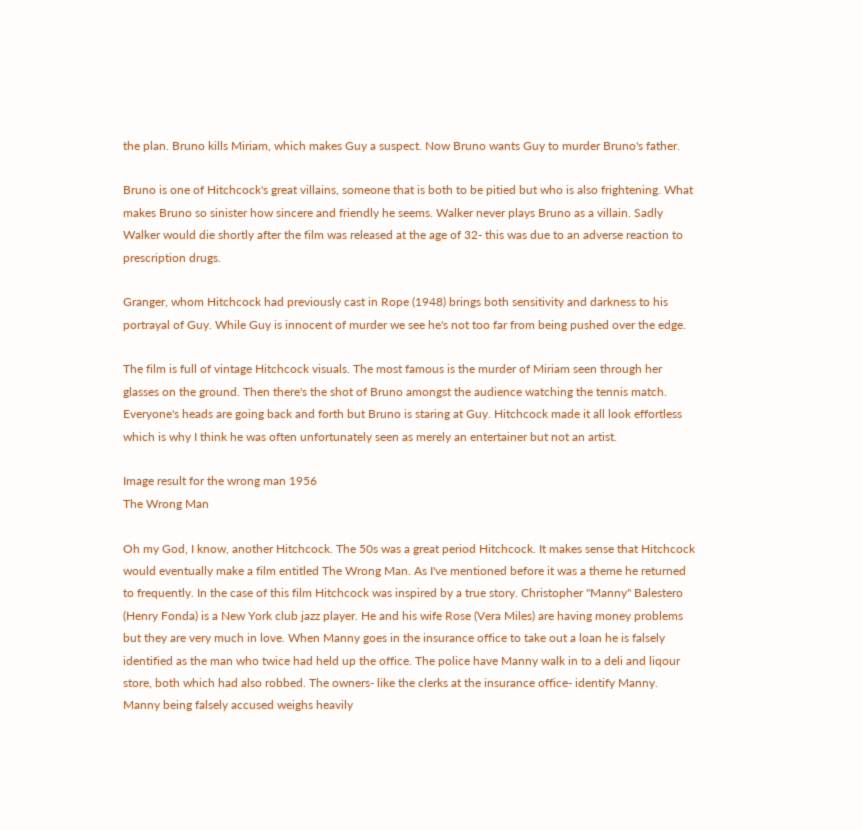the plan. Bruno kills Miriam, which makes Guy a suspect. Now Bruno wants Guy to murder Bruno's father.

Bruno is one of Hitchcock's great villains, someone that is both to be pitied but who is also frightening. What makes Bruno so sinister how sincere and friendly he seems. Walker never plays Bruno as a villain. Sadly Walker would die shortly after the film was released at the age of 32- this was due to an adverse reaction to prescription drugs.

Granger, whom Hitchcock had previously cast in Rope (1948) brings both sensitivity and darkness to his portrayal of Guy. While Guy is innocent of murder we see he's not too far from being pushed over the edge.

The film is full of vintage Hitchcock visuals. The most famous is the murder of Miriam seen through her glasses on the ground. Then there's the shot of Bruno amongst the audience watching the tennis match. Everyone's heads are going back and forth but Bruno is staring at Guy. Hitchcock made it all look effortless which is why I think he was often unfortunately seen as merely an entertainer but not an artist.

Image result for the wrong man 1956
The Wrong Man

Oh my God, I know, another Hitchcock. The 50s was a great period Hitchcock. It makes sense that Hitchcock would eventually make a film entitled The Wrong Man. As I've mentioned before it was a theme he returned to frequently. In the case of this film Hitchcock was inspired by a true story. Christopher "Manny" Balestero (Henry Fonda) is a New York club jazz player. He and his wife Rose (Vera Miles) are having money problems but they are very much in love. When Manny goes in the insurance office to take out a loan he is falsely identified as the man who twice had held up the office. The police have Manny walk in to a deli and liqour store, both which had also robbed. The owners- like the clerks at the insurance office- identify Manny. Manny being falsely accused weighs heavily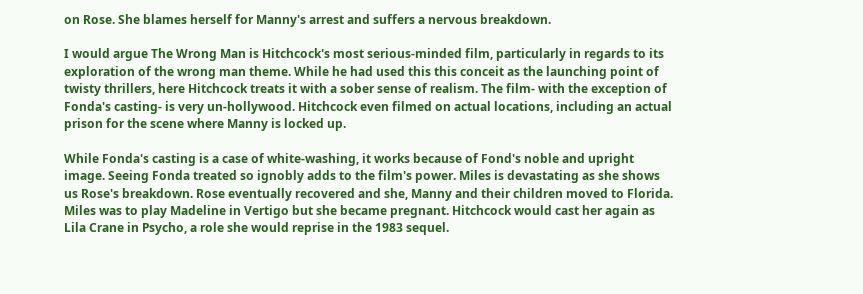on Rose. She blames herself for Manny's arrest and suffers a nervous breakdown.

I would argue The Wrong Man is Hitchcock's most serious-minded film, particularly in regards to its exploration of the wrong man theme. While he had used this this conceit as the launching point of twisty thrillers, here Hitchcock treats it with a sober sense of realism. The film- with the exception of Fonda's casting- is very un-hollywood. Hitchcock even filmed on actual locations, including an actual prison for the scene where Manny is locked up.

While Fonda's casting is a case of white-washing, it works because of Fond's noble and upright image. Seeing Fonda treated so ignobly adds to the film's power. Miles is devastating as she shows us Rose's breakdown. Rose eventually recovered and she, Manny and their children moved to Florida. Miles was to play Madeline in Vertigo but she became pregnant. Hitchcock would cast her again as Lila Crane in Psycho, a role she would reprise in the 1983 sequel.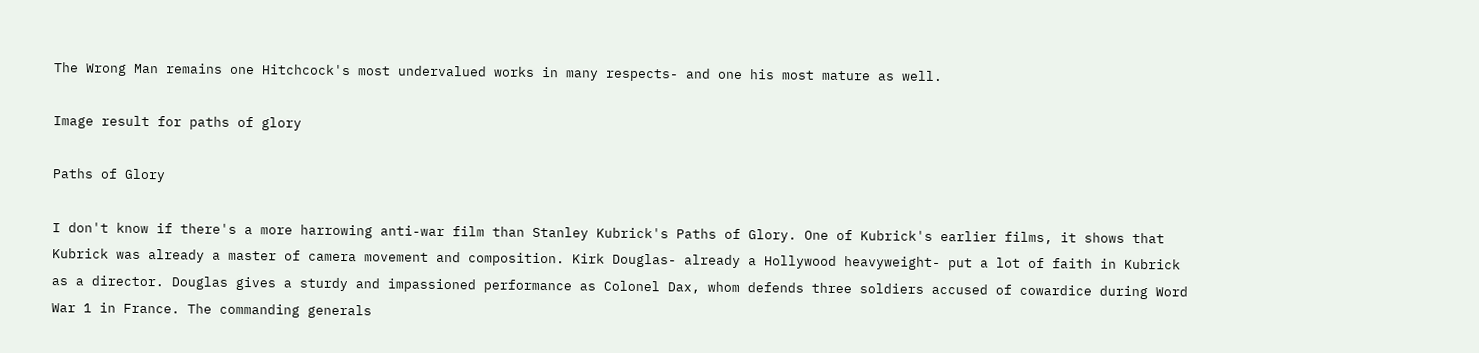The Wrong Man remains one Hitchcock's most undervalued works in many respects- and one his most mature as well.

Image result for paths of glory

Paths of Glory

I don't know if there's a more harrowing anti-war film than Stanley Kubrick's Paths of Glory. One of Kubrick's earlier films, it shows that Kubrick was already a master of camera movement and composition. Kirk Douglas- already a Hollywood heavyweight- put a lot of faith in Kubrick as a director. Douglas gives a sturdy and impassioned performance as Colonel Dax, whom defends three soldiers accused of cowardice during Word War 1 in France. The commanding generals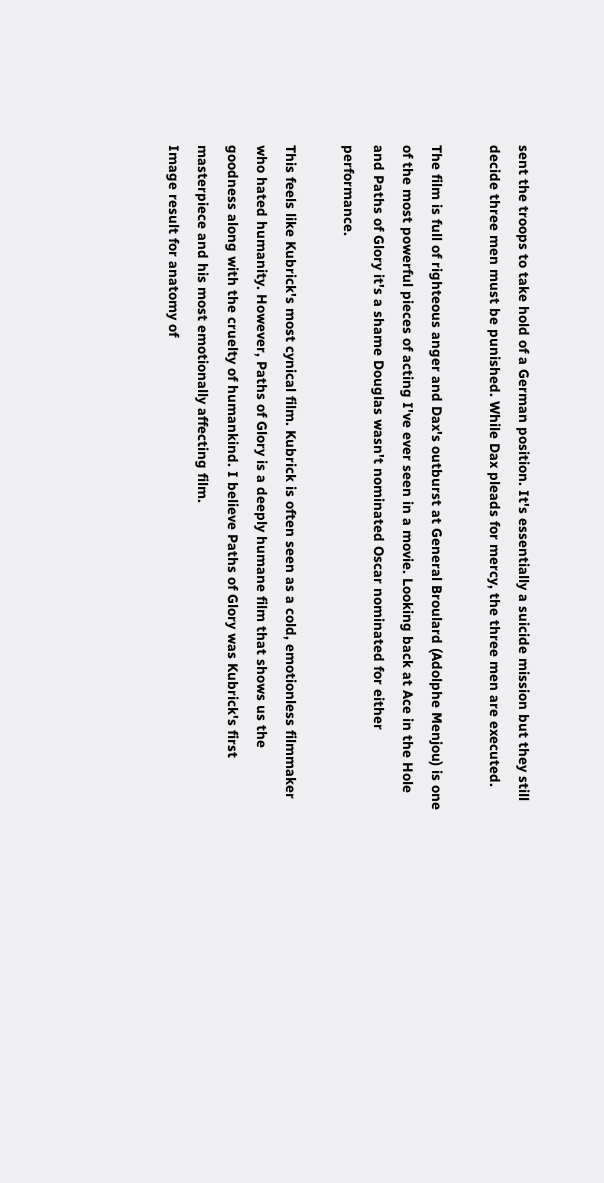sent the troops to take hold of a German position. It's essentially a suicide mission but they still decide three men must be punished. While Dax pleads for mercy, the three men are executed.

The film is full of righteous anger and Dax's outburst at General Broulard (Adolphe Menjou) is one of the most powerful pieces of acting I've ever seen in a movie. Looking back at Ace in the Hole and Paths of Glory it's a shame Douglas wasn't nominated Oscar nominated for either performance.

This feels like Kubrick's most cynical film. Kubrick is often seen as a cold, emotionless filmmaker who hated humanity. However, Paths of Glory is a deeply humane film that shows us the goodness along with the cruelty of humankind. I believe Paths of Glory was Kubrick's first masterpiece and his most emotionally affecting film.
Image result for anatomy of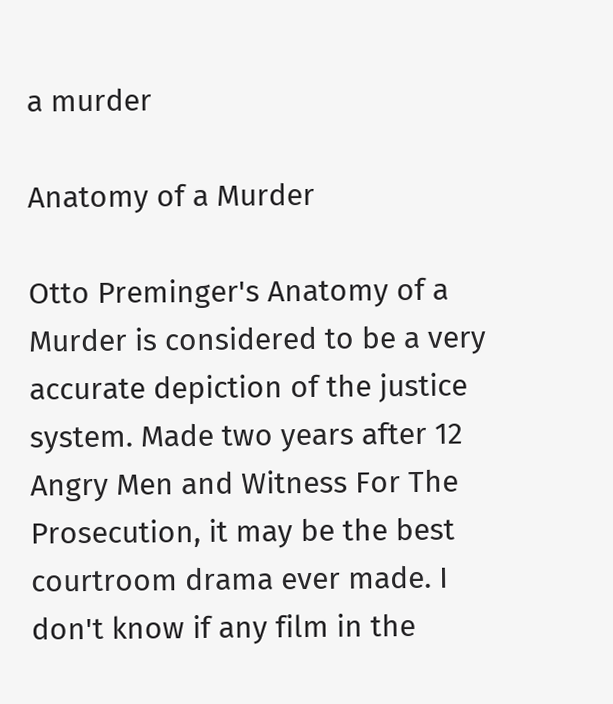a murder

Anatomy of a Murder

Otto Preminger's Anatomy of a Murder is considered to be a very accurate depiction of the justice system. Made two years after 12 Angry Men and Witness For The Prosecution, it may be the best courtroom drama ever made. I don't know if any film in the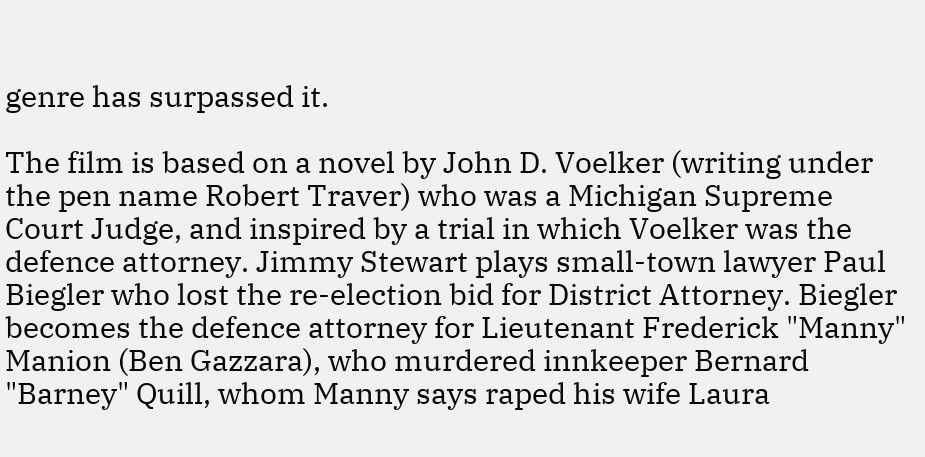genre has surpassed it.

The film is based on a novel by John D. Voelker (writing under the pen name Robert Traver) who was a Michigan Supreme Court Judge, and inspired by a trial in which Voelker was the defence attorney. Jimmy Stewart plays small-town lawyer Paul Biegler who lost the re-election bid for District Attorney. Biegler becomes the defence attorney for Lieutenant Frederick "Manny" Manion (Ben Gazzara), who murdered innkeeper Bernard "Barney" Quill, whom Manny says raped his wife Laura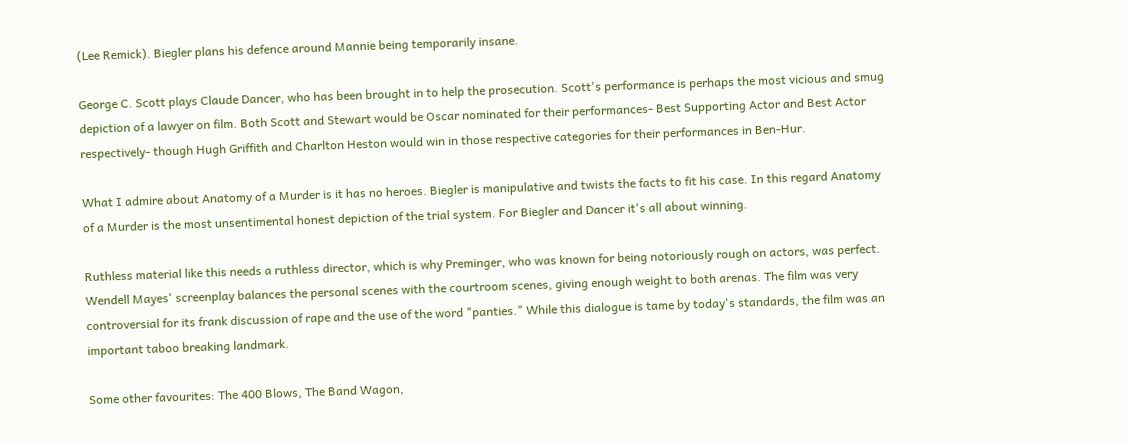(Lee Remick). Biegler plans his defence around Mannie being temporarily insane.

George C. Scott plays Claude Dancer, who has been brought in to help the prosecution. Scott's performance is perhaps the most vicious and smug depiction of a lawyer on film. Both Scott and Stewart would be Oscar nominated for their performances- Best Supporting Actor and Best Actor respectively- though Hugh Griffith and Charlton Heston would win in those respective categories for their performances in Ben-Hur.

What I admire about Anatomy of a Murder is it has no heroes. Biegler is manipulative and twists the facts to fit his case. In this regard Anatomy of a Murder is the most unsentimental honest depiction of the trial system. For Biegler and Dancer it's all about winning.

Ruthless material like this needs a ruthless director, which is why Preminger, who was known for being notoriously rough on actors, was perfect. Wendell Mayes' screenplay balances the personal scenes with the courtroom scenes, giving enough weight to both arenas. The film was very controversial for its frank discussion of rape and the use of the word "panties." While this dialogue is tame by today's standards, the film was an important taboo breaking landmark.

Some other favourites: The 400 Blows, The Band Wagon,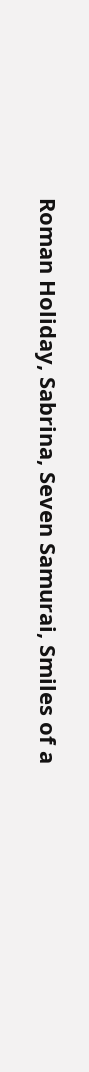Roman Holiday, Sabrina, Seven Samurai, Smiles of a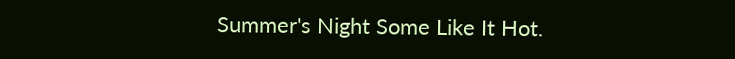Summer's Night Some Like It Hot.